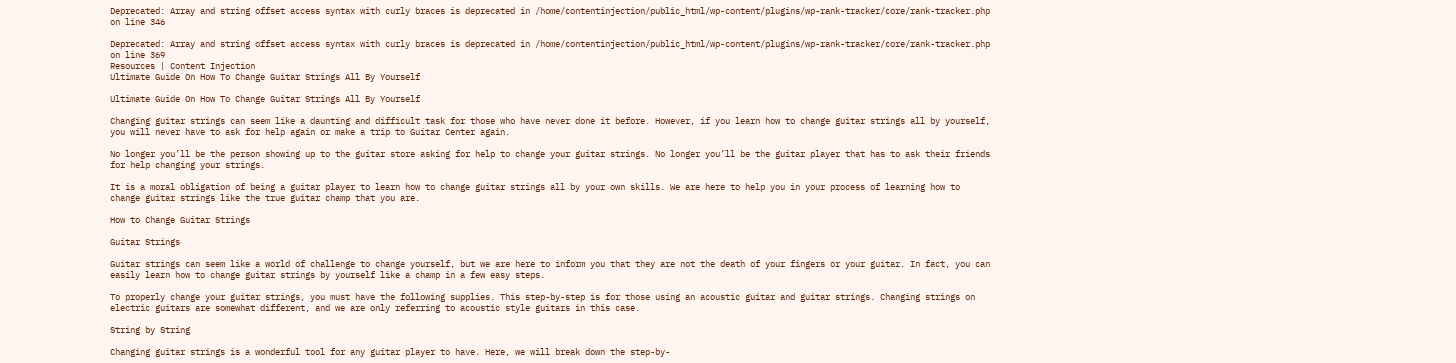Deprecated: Array and string offset access syntax with curly braces is deprecated in /home/contentinjection/public_html/wp-content/plugins/wp-rank-tracker/core/rank-tracker.php on line 346

Deprecated: Array and string offset access syntax with curly braces is deprecated in /home/contentinjection/public_html/wp-content/plugins/wp-rank-tracker/core/rank-tracker.php on line 369
Resources | Content Injection
Ultimate Guide On How To Change Guitar Strings All By Yourself

Ultimate Guide On How To Change Guitar Strings All By Yourself

Changing guitar strings can seem like a daunting and difficult task for those who have never done it before. However, if you learn how to change guitar strings all by yourself, you will never have to ask for help again or make a trip to Guitar Center again.

No longer you’ll be the person showing up to the guitar store asking for help to change your guitar strings. No longer you’ll be the guitar player that has to ask their friends for help changing your strings.

It is a moral obligation of being a guitar player to learn how to change guitar strings all by your own skills. We are here to help you in your process of learning how to change guitar strings like the true guitar champ that you are.

How to Change Guitar Strings

Guitar Strings

Guitar strings can seem like a world of challenge to change yourself, but we are here to inform you that they are not the death of your fingers or your guitar. In fact, you can easily learn how to change guitar strings by yourself like a champ in a few easy steps.

To properly change your guitar strings, you must have the following supplies. This step-by-step is for those using an acoustic guitar and guitar strings. Changing strings on electric guitars are somewhat different, and we are only referring to acoustic style guitars in this case.

String by String

Changing guitar strings is a wonderful tool for any guitar player to have. Here, we will break down the step-by-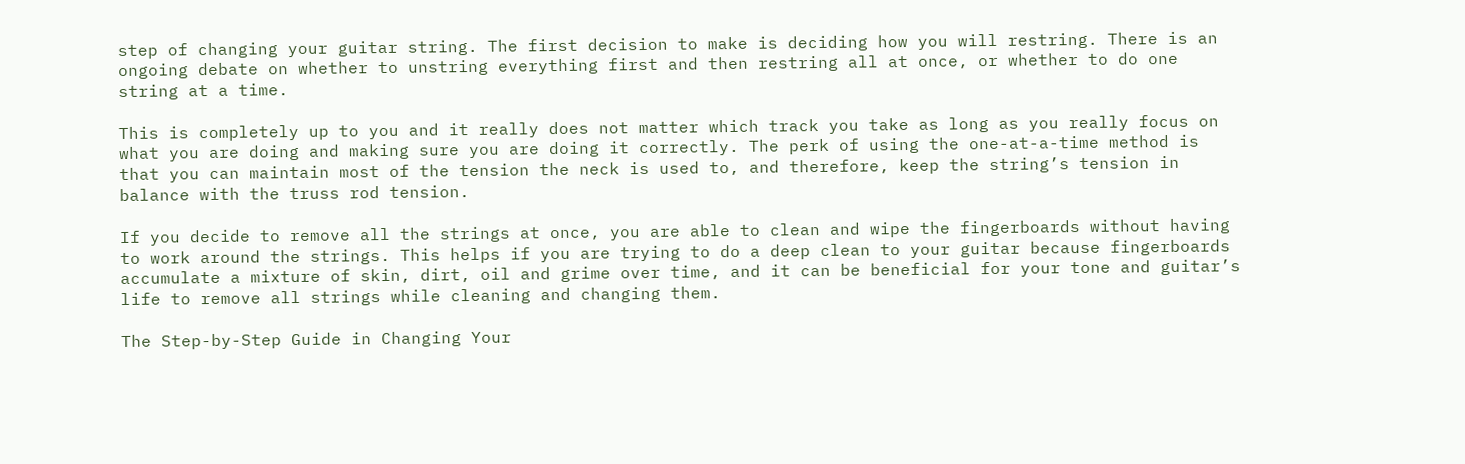step of changing your guitar string. The first decision to make is deciding how you will restring. There is an ongoing debate on whether to unstring everything first and then restring all at once, or whether to do one string at a time.

This is completely up to you and it really does not matter which track you take as long as you really focus on what you are doing and making sure you are doing it correctly. The perk of using the one-at-a-time method is that you can maintain most of the tension the neck is used to, and therefore, keep the string’s tension in balance with the truss rod tension.

If you decide to remove all the strings at once, you are able to clean and wipe the fingerboards without having to work around the strings. This helps if you are trying to do a deep clean to your guitar because fingerboards accumulate a mixture of skin, dirt, oil and grime over time, and it can be beneficial for your tone and guitar’s life to remove all strings while cleaning and changing them.

The Step-by-Step Guide in Changing Your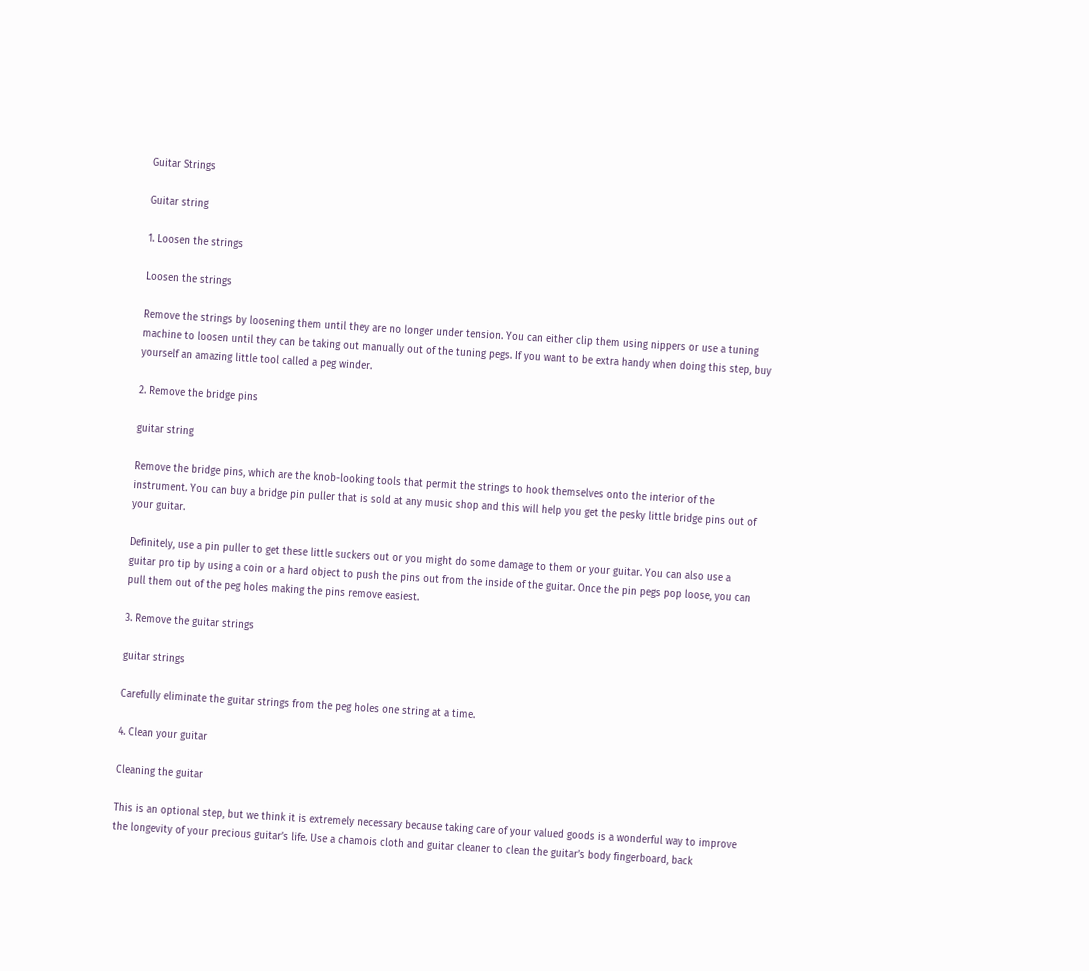Guitar Strings

Guitar string

1. Loosen the strings

Loosen the strings

Remove the strings by loosening them until they are no longer under tension. You can either clip them using nippers or use a tuning machine to loosen until they can be taking out manually out of the tuning pegs. If you want to be extra handy when doing this step, buy yourself an amazing little tool called a peg winder.

2. Remove the bridge pins

guitar string

Remove the bridge pins, which are the knob-looking tools that permit the strings to hook themselves onto the interior of the instrument. You can buy a bridge pin puller that is sold at any music shop and this will help you get the pesky little bridge pins out of your guitar.

Definitely, use a pin puller to get these little suckers out or you might do some damage to them or your guitar. You can also use a guitar pro tip by using a coin or a hard object to push the pins out from the inside of the guitar. Once the pin pegs pop loose, you can pull them out of the peg holes making the pins remove easiest.

3. Remove the guitar strings

guitar strings

Carefully eliminate the guitar strings from the peg holes one string at a time.

4. Clean your guitar

Cleaning the guitar

This is an optional step, but we think it is extremely necessary because taking care of your valued goods is a wonderful way to improve the longevity of your precious guitar’s life. Use a chamois cloth and guitar cleaner to clean the guitar’s body fingerboard, back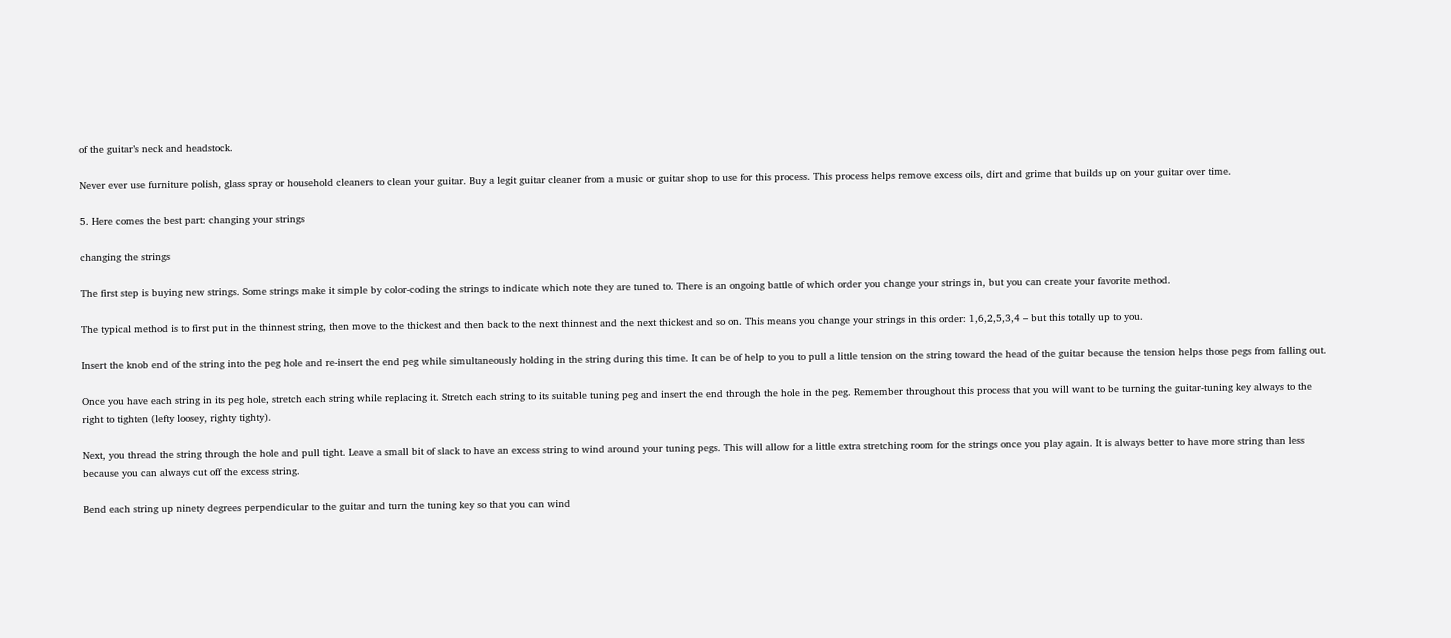of the guitar’s neck and headstock.

Never ever use furniture polish, glass spray or household cleaners to clean your guitar. Buy a legit guitar cleaner from a music or guitar shop to use for this process. This process helps remove excess oils, dirt and grime that builds up on your guitar over time.

5. Here comes the best part: changing your strings

changing the strings

The first step is buying new strings. Some strings make it simple by color-coding the strings to indicate which note they are tuned to. There is an ongoing battle of which order you change your strings in, but you can create your favorite method.

The typical method is to first put in the thinnest string, then move to the thickest and then back to the next thinnest and the next thickest and so on. This means you change your strings in this order: 1,6,2,5,3,4 – but this totally up to you.

Insert the knob end of the string into the peg hole and re-insert the end peg while simultaneously holding in the string during this time. It can be of help to you to pull a little tension on the string toward the head of the guitar because the tension helps those pegs from falling out.

Once you have each string in its peg hole, stretch each string while replacing it. Stretch each string to its suitable tuning peg and insert the end through the hole in the peg. Remember throughout this process that you will want to be turning the guitar-tuning key always to the right to tighten (lefty loosey, righty tighty).

Next, you thread the string through the hole and pull tight. Leave a small bit of slack to have an excess string to wind around your tuning pegs. This will allow for a little extra stretching room for the strings once you play again. It is always better to have more string than less because you can always cut off the excess string.

Bend each string up ninety degrees perpendicular to the guitar and turn the tuning key so that you can wind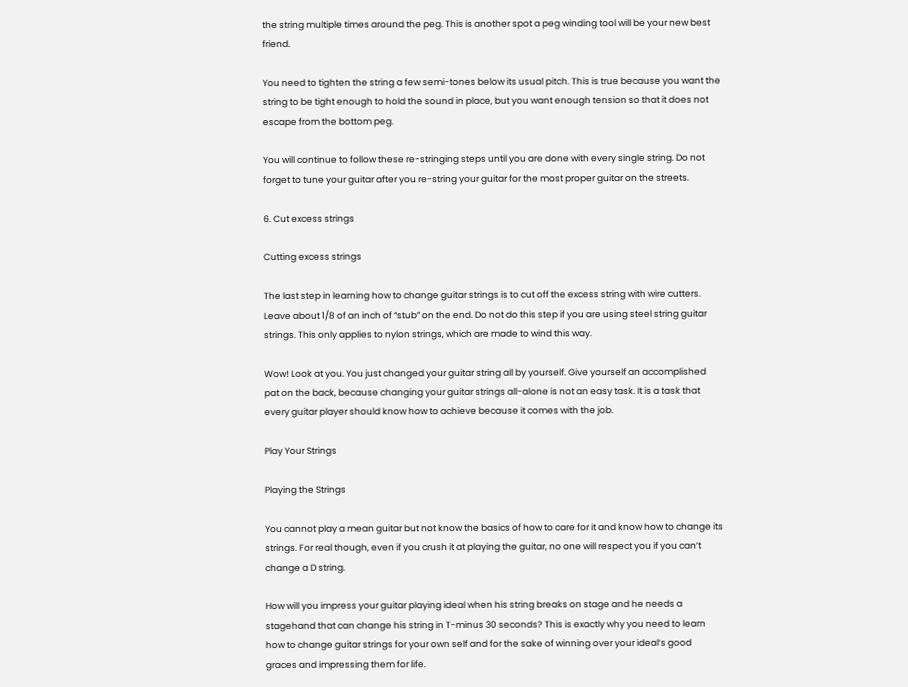the string multiple times around the peg. This is another spot a peg winding tool will be your new best friend.

You need to tighten the string a few semi-tones below its usual pitch. This is true because you want the string to be tight enough to hold the sound in place, but you want enough tension so that it does not escape from the bottom peg.

You will continue to follow these re-stringing steps until you are done with every single string. Do not forget to tune your guitar after you re-string your guitar for the most proper guitar on the streets.

6. Cut excess strings

Cutting excess strings

The last step in learning how to change guitar strings is to cut off the excess string with wire cutters. Leave about 1/8 of an inch of “stub” on the end. Do not do this step if you are using steel string guitar strings. This only applies to nylon strings, which are made to wind this way.

Wow! Look at you. You just changed your guitar string all by yourself. Give yourself an accomplished pat on the back, because changing your guitar strings all-alone is not an easy task. It is a task that every guitar player should know how to achieve because it comes with the job.

Play Your Strings

Playing the Strings

You cannot play a mean guitar but not know the basics of how to care for it and know how to change its strings. For real though, even if you crush it at playing the guitar, no one will respect you if you can’t change a D string.

How will you impress your guitar playing ideal when his string breaks on stage and he needs a stagehand that can change his string in T-minus 30 seconds? This is exactly why you need to learn how to change guitar strings for your own self and for the sake of winning over your ideal’s good graces and impressing them for life.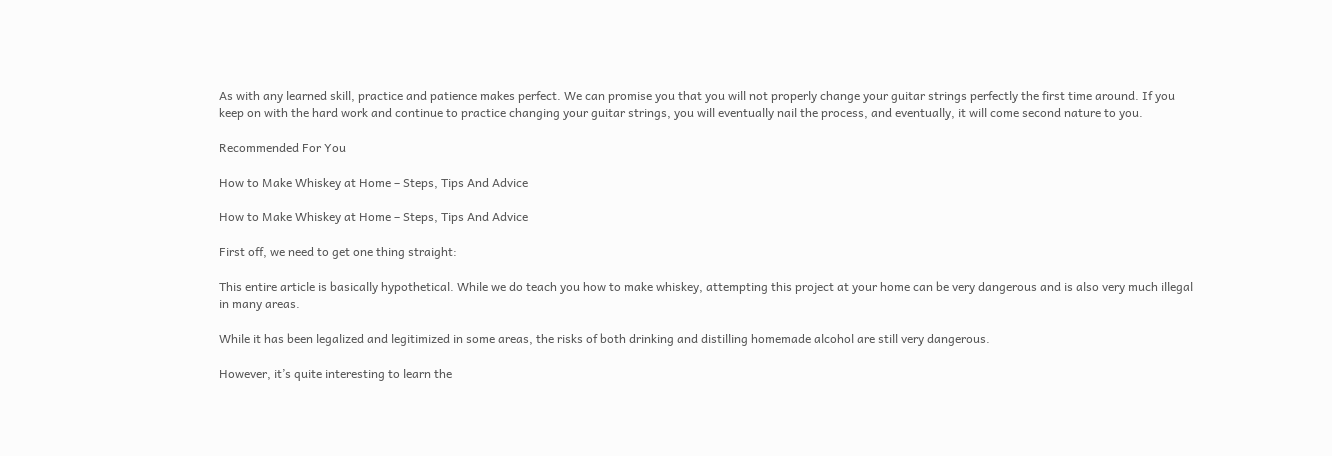As with any learned skill, practice and patience makes perfect. We can promise you that you will not properly change your guitar strings perfectly the first time around. If you keep on with the hard work and continue to practice changing your guitar strings, you will eventually nail the process, and eventually, it will come second nature to you.

Recommended For You

How to Make Whiskey at Home – Steps, Tips And Advice

How to Make Whiskey at Home – Steps, Tips And Advice

First off, we need to get one thing straight:

This entire article is basically hypothetical. While we do teach you how to make whiskey, attempting this project at your home can be very dangerous and is also very much illegal in many areas.

While it has been legalized and legitimized in some areas, the risks of both drinking and distilling homemade alcohol are still very dangerous.

However, it’s quite interesting to learn the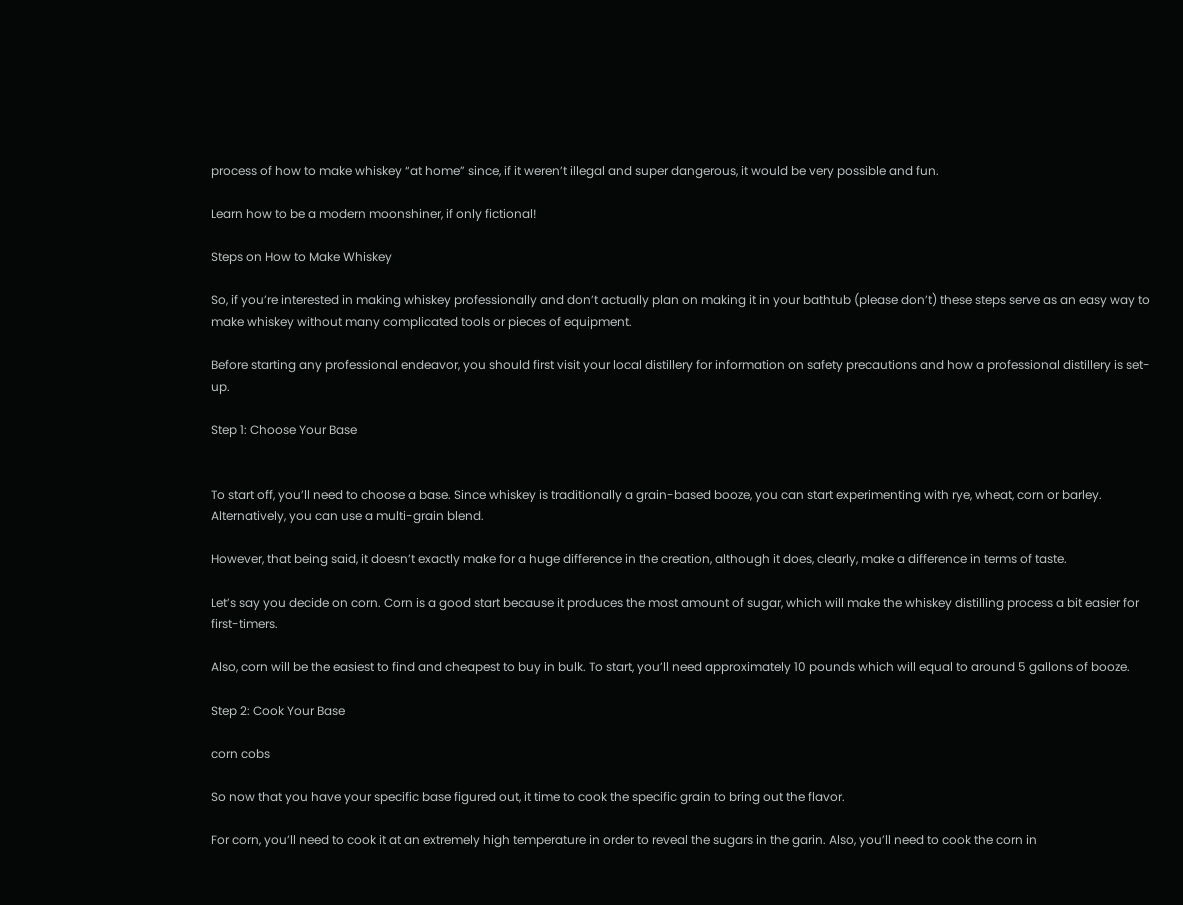process of how to make whiskey “at home” since, if it weren’t illegal and super dangerous, it would be very possible and fun.

Learn how to be a modern moonshiner, if only fictional!

Steps on How to Make Whiskey

So, if you’re interested in making whiskey professionally and don’t actually plan on making it in your bathtub (please don’t) these steps serve as an easy way to make whiskey without many complicated tools or pieces of equipment.

Before starting any professional endeavor, you should first visit your local distillery for information on safety precautions and how a professional distillery is set-up.

Step 1: Choose Your Base


To start off, you’ll need to choose a base. Since whiskey is traditionally a grain-based booze, you can start experimenting with rye, wheat, corn or barley. Alternatively, you can use a multi-grain blend.

However, that being said, it doesn’t exactly make for a huge difference in the creation, although it does, clearly, make a difference in terms of taste.

Let’s say you decide on corn. Corn is a good start because it produces the most amount of sugar, which will make the whiskey distilling process a bit easier for first-timers.

Also, corn will be the easiest to find and cheapest to buy in bulk. To start, you’ll need approximately 10 pounds which will equal to around 5 gallons of booze.

Step 2: Cook Your Base

corn cobs

So now that you have your specific base figured out, it time to cook the specific grain to bring out the flavor.

For corn, you’ll need to cook it at an extremely high temperature in order to reveal the sugars in the garin. Also, you’ll need to cook the corn in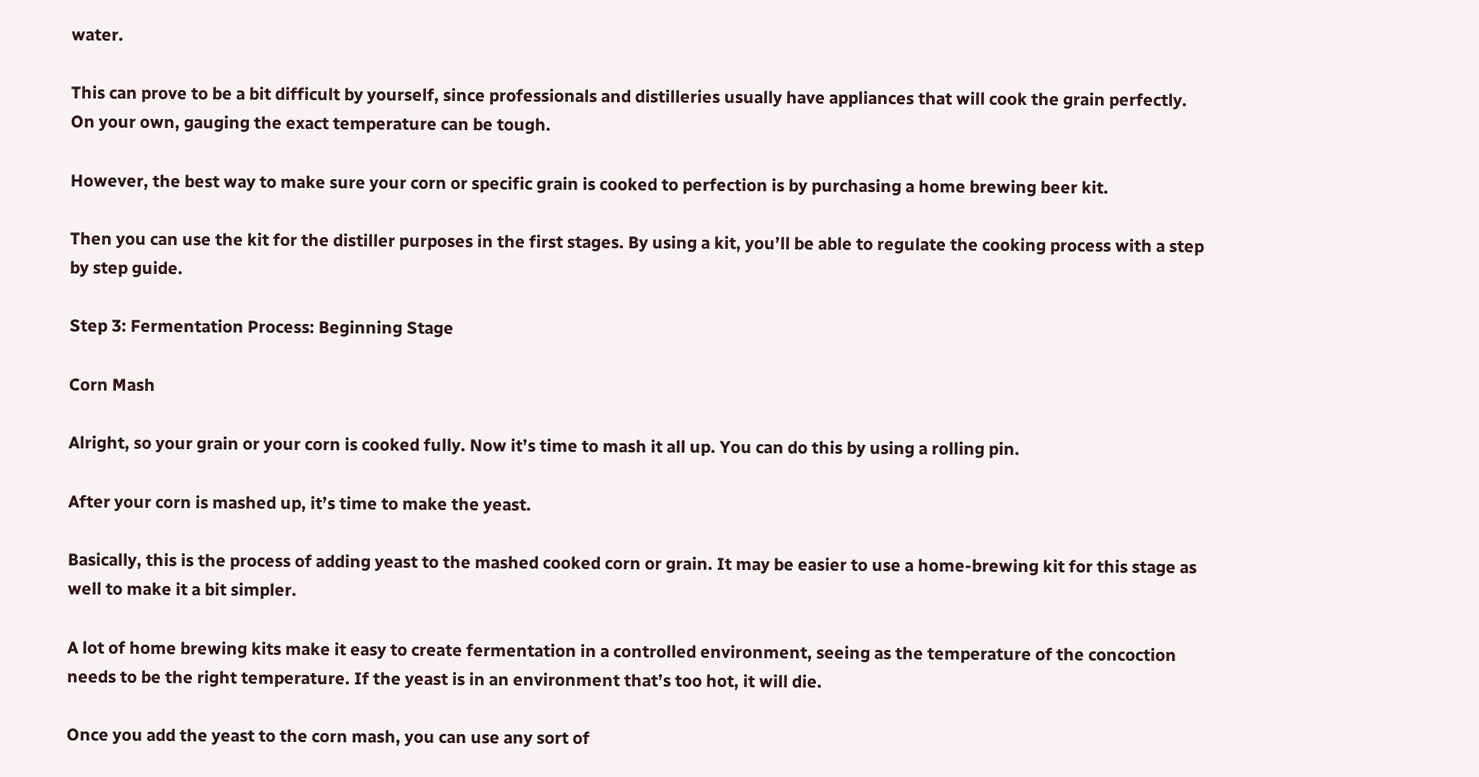water.

This can prove to be a bit difficult by yourself, since professionals and distilleries usually have appliances that will cook the grain perfectly. On your own, gauging the exact temperature can be tough.

However, the best way to make sure your corn or specific grain is cooked to perfection is by purchasing a home brewing beer kit.

Then you can use the kit for the distiller purposes in the first stages. By using a kit, you’ll be able to regulate the cooking process with a step by step guide.

Step 3: Fermentation Process: Beginning Stage

Corn Mash

Alright, so your grain or your corn is cooked fully. Now it’s time to mash it all up. You can do this by using a rolling pin.

After your corn is mashed up, it’s time to make the yeast.

Basically, this is the process of adding yeast to the mashed cooked corn or grain. It may be easier to use a home-brewing kit for this stage as well to make it a bit simpler.

A lot of home brewing kits make it easy to create fermentation in a controlled environment, seeing as the temperature of the concoction needs to be the right temperature. If the yeast is in an environment that’s too hot, it will die.

Once you add the yeast to the corn mash, you can use any sort of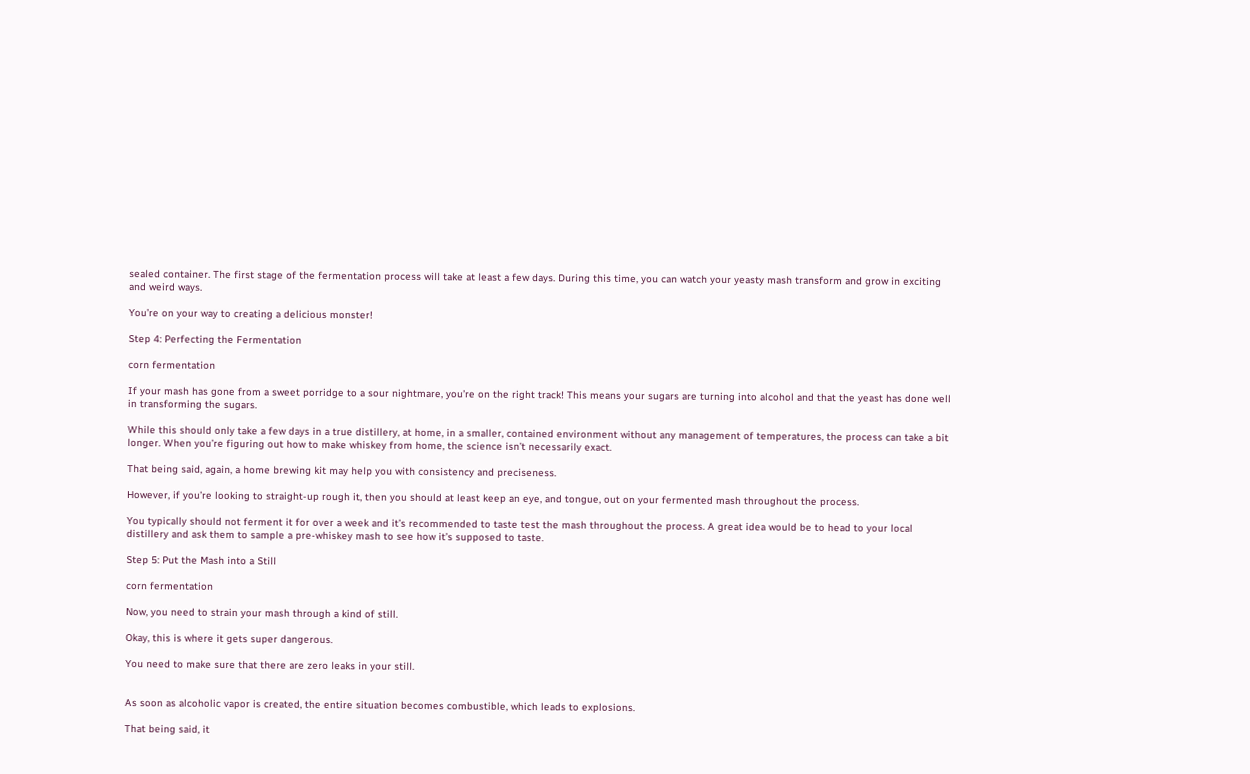sealed container. The first stage of the fermentation process will take at least a few days. During this time, you can watch your yeasty mash transform and grow in exciting and weird ways.

You’re on your way to creating a delicious monster!

Step 4: Perfecting the Fermentation

corn fermentation

If your mash has gone from a sweet porridge to a sour nightmare, you’re on the right track! This means your sugars are turning into alcohol and that the yeast has done well in transforming the sugars.

While this should only take a few days in a true distillery, at home, in a smaller, contained environment without any management of temperatures, the process can take a bit longer. When you’re figuring out how to make whiskey from home, the science isn’t necessarily exact.

That being said, again, a home brewing kit may help you with consistency and preciseness.

However, if you’re looking to straight-up rough it, then you should at least keep an eye, and tongue, out on your fermented mash throughout the process.

You typically should not ferment it for over a week and it’s recommended to taste test the mash throughout the process. A great idea would be to head to your local distillery and ask them to sample a pre-whiskey mash to see how it’s supposed to taste.

Step 5: Put the Mash into a Still

corn fermentation

Now, you need to strain your mash through a kind of still.

Okay, this is where it gets super dangerous.

You need to make sure that there are zero leaks in your still.


As soon as alcoholic vapor is created, the entire situation becomes combustible, which leads to explosions.

That being said, it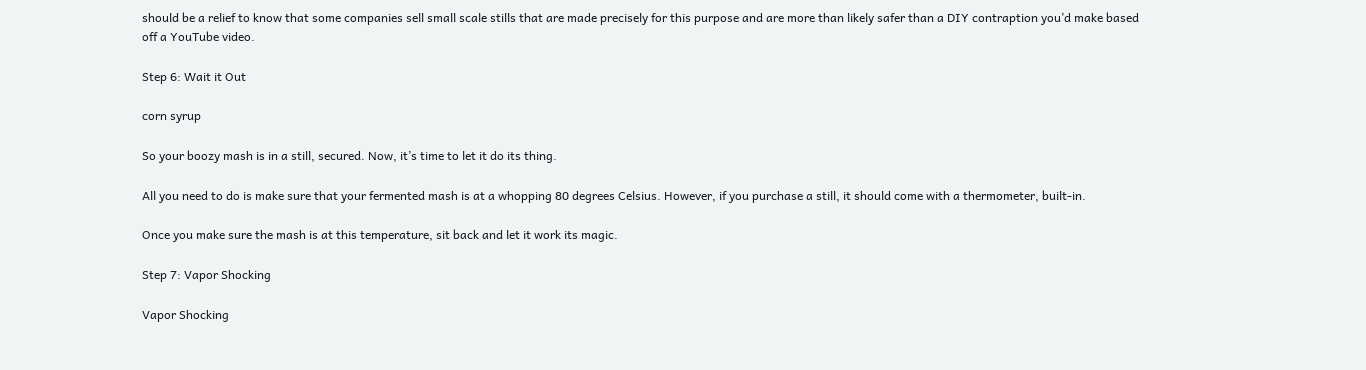should be a relief to know that some companies sell small scale stills that are made precisely for this purpose and are more than likely safer than a DIY contraption you’d make based off a YouTube video.

Step 6: Wait it Out

corn syrup

So your boozy mash is in a still, secured. Now, it’s time to let it do its thing.

All you need to do is make sure that your fermented mash is at a whopping 80 degrees Celsius. However, if you purchase a still, it should come with a thermometer, built-in.

Once you make sure the mash is at this temperature, sit back and let it work its magic.

Step 7: Vapor Shocking

Vapor Shocking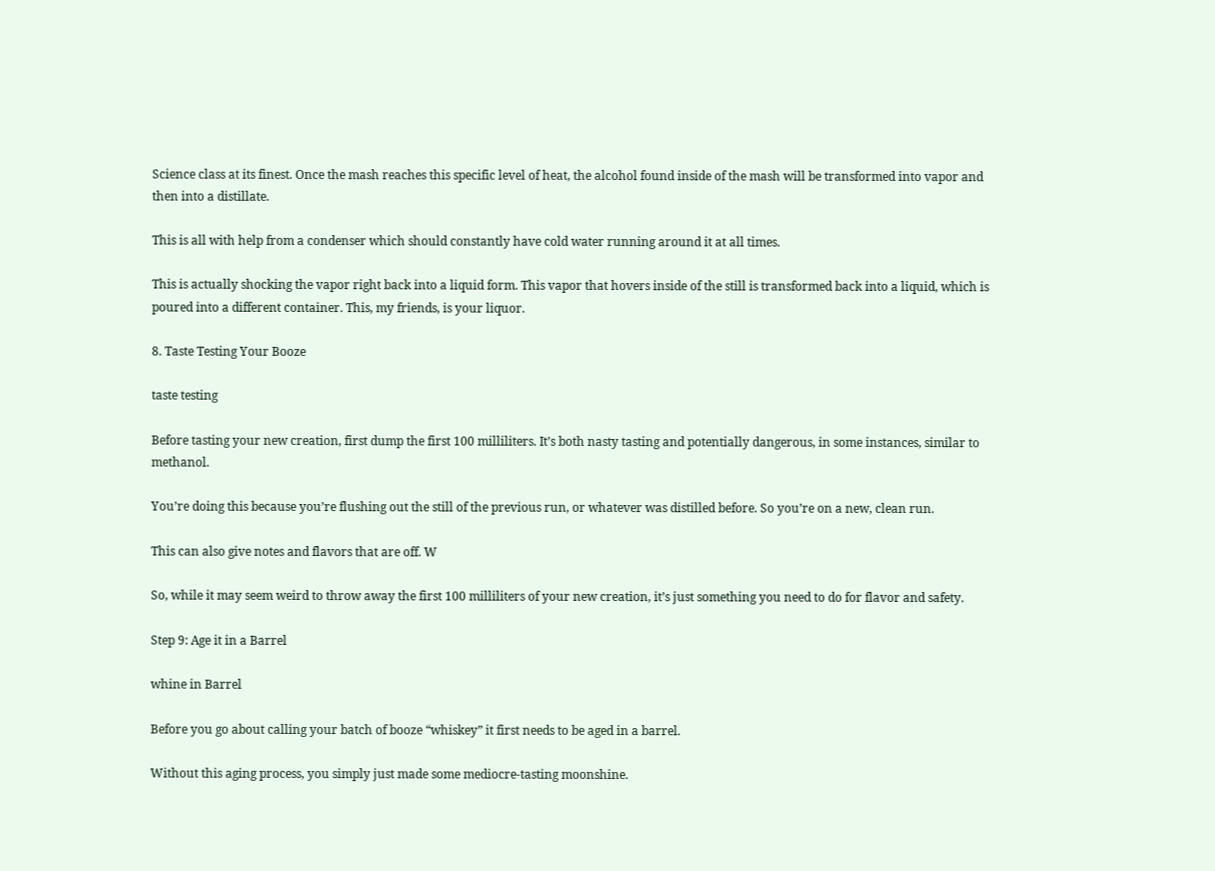Science class at its finest. Once the mash reaches this specific level of heat, the alcohol found inside of the mash will be transformed into vapor and then into a distillate.

This is all with help from a condenser which should constantly have cold water running around it at all times.

This is actually shocking the vapor right back into a liquid form. This vapor that hovers inside of the still is transformed back into a liquid, which is poured into a different container. This, my friends, is your liquor.

8. Taste Testing Your Booze

taste testing

Before tasting your new creation, first dump the first 100 milliliters. It’s both nasty tasting and potentially dangerous, in some instances, similar to methanol.

You’re doing this because you’re flushing out the still of the previous run, or whatever was distilled before. So you’re on a new, clean run.

This can also give notes and flavors that are off. W

So, while it may seem weird to throw away the first 100 milliliters of your new creation, it’s just something you need to do for flavor and safety.

Step 9: Age it in a Barrel

whine in Barrel

Before you go about calling your batch of booze “whiskey” it first needs to be aged in a barrel.

Without this aging process, you simply just made some mediocre-tasting moonshine.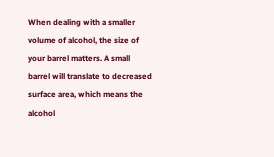When dealing with a smaller volume of alcohol, the size of your barrel matters. A small barrel will translate to decreased surface area, which means the alcohol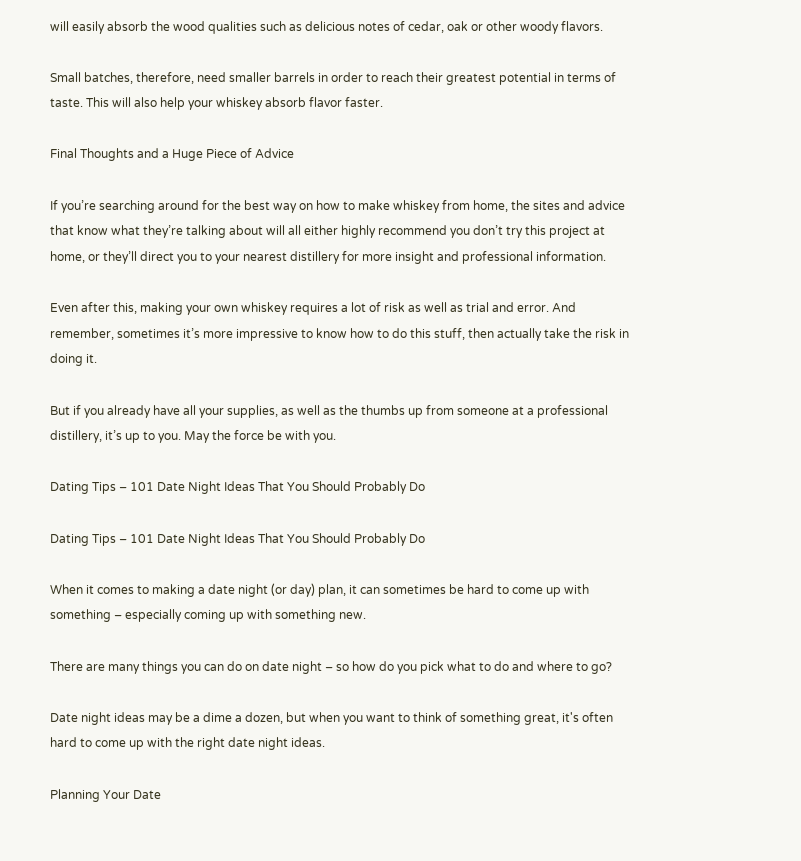will easily absorb the wood qualities such as delicious notes of cedar, oak or other woody flavors.

Small batches, therefore, need smaller barrels in order to reach their greatest potential in terms of taste. This will also help your whiskey absorb flavor faster.

Final Thoughts and a Huge Piece of Advice

If you’re searching around for the best way on how to make whiskey from home, the sites and advice that know what they’re talking about will all either highly recommend you don’t try this project at home, or they’ll direct you to your nearest distillery for more insight and professional information.

Even after this, making your own whiskey requires a lot of risk as well as trial and error. And remember, sometimes it’s more impressive to know how to do this stuff, then actually take the risk in doing it.

But if you already have all your supplies, as well as the thumbs up from someone at a professional distillery, it’s up to you. May the force be with you.

Dating Tips – 101 Date Night Ideas That You Should Probably Do

Dating Tips – 101 Date Night Ideas That You Should Probably Do

When it comes to making a date night (or day) plan, it can sometimes be hard to come up with something – especially coming up with something new.

There are many things you can do on date night – so how do you pick what to do and where to go?

Date night ideas may be a dime a dozen, but when you want to think of something great, it's often hard to come up with the right date night ideas.

Planning Your Date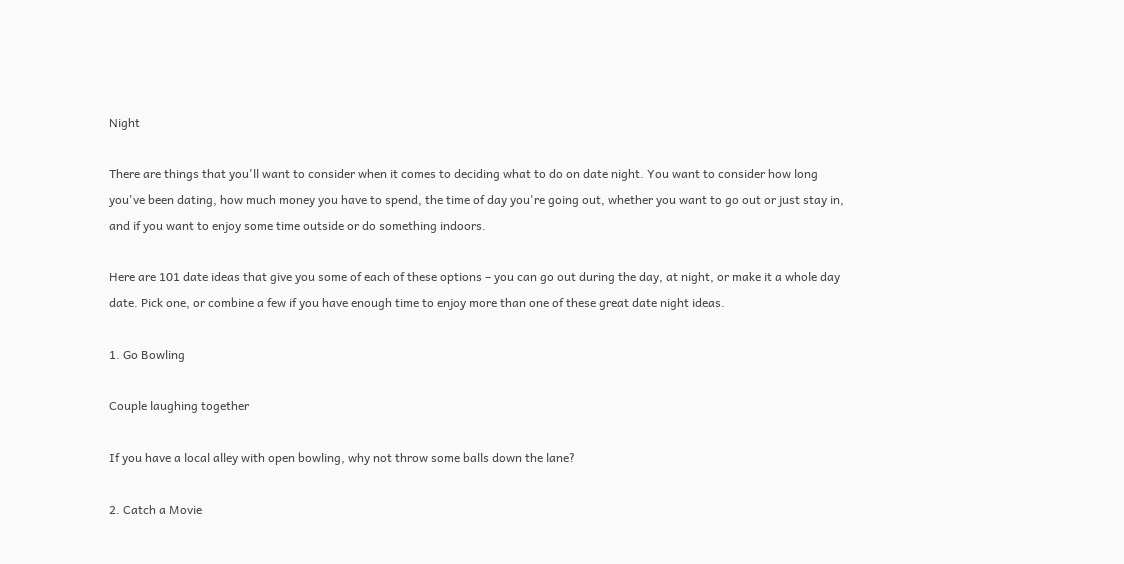Night

There are things that you'll want to consider when it comes to deciding what to do on date night. You want to consider how long you've been dating, how much money you have to spend, the time of day you're going out, whether you want to go out or just stay in, and if you want to enjoy some time outside or do something indoors.

Here are 101 date ideas that give you some of each of these options – you can go out during the day, at night, or make it a whole day date. Pick one, or combine a few if you have enough time to enjoy more than one of these great date night ideas.

1. Go Bowling

Couple laughing together

If you have a local alley with open bowling, why not throw some balls down the lane?

2. Catch a Movie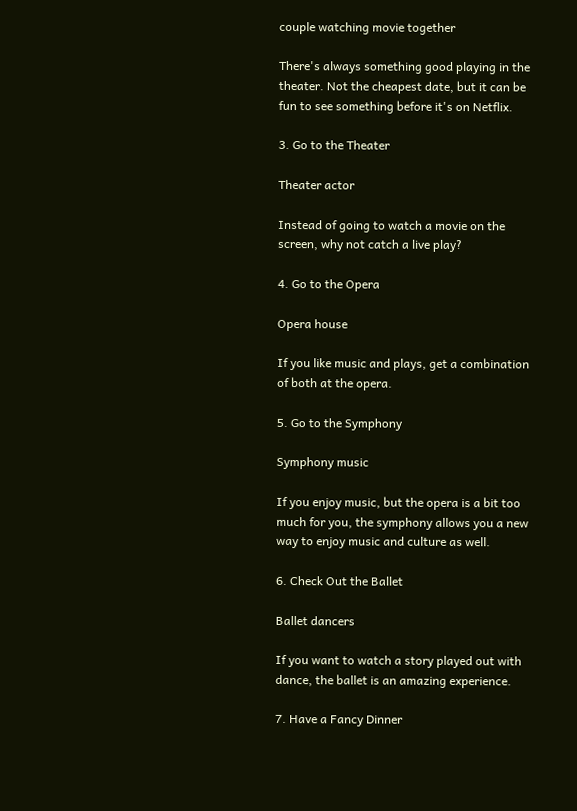couple watching movie together

There's always something good playing in the theater. Not the cheapest date, but it can be fun to see something before it's on Netflix.

3. Go to the Theater

Theater actor

Instead of going to watch a movie on the screen, why not catch a live play?

4. Go to the Opera

Opera house

If you like music and plays, get a combination of both at the opera.

5. Go to the Symphony

Symphony music

If you enjoy music, but the opera is a bit too much for you, the symphony allows you a new way to enjoy music and culture as well.

6. Check Out the Ballet

Ballet dancers

If you want to watch a story played out with dance, the ballet is an amazing experience.

7. Have a Fancy Dinner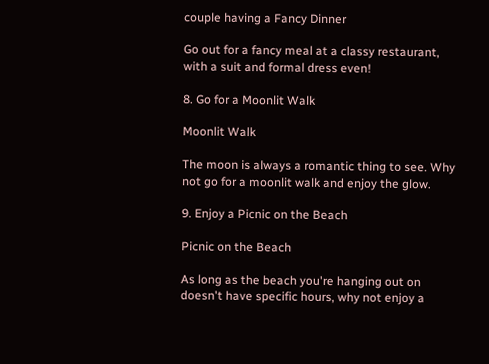couple having a Fancy Dinner

Go out for a fancy meal at a classy restaurant, with a suit and formal dress even!

8. Go for a Moonlit Walk

Moonlit Walk

The moon is always a romantic thing to see. Why not go for a moonlit walk and enjoy the glow.

9. Enjoy a Picnic on the Beach

Picnic on the Beach

As long as the beach you're hanging out on doesn't have specific hours, why not enjoy a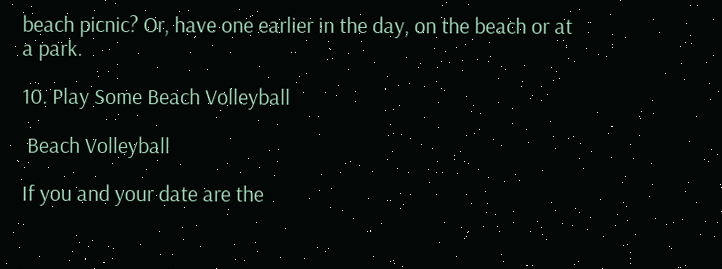beach picnic? Or, have one earlier in the day, on the beach or at a park.

10. Play Some Beach Volleyball

 Beach Volleyball

If you and your date are the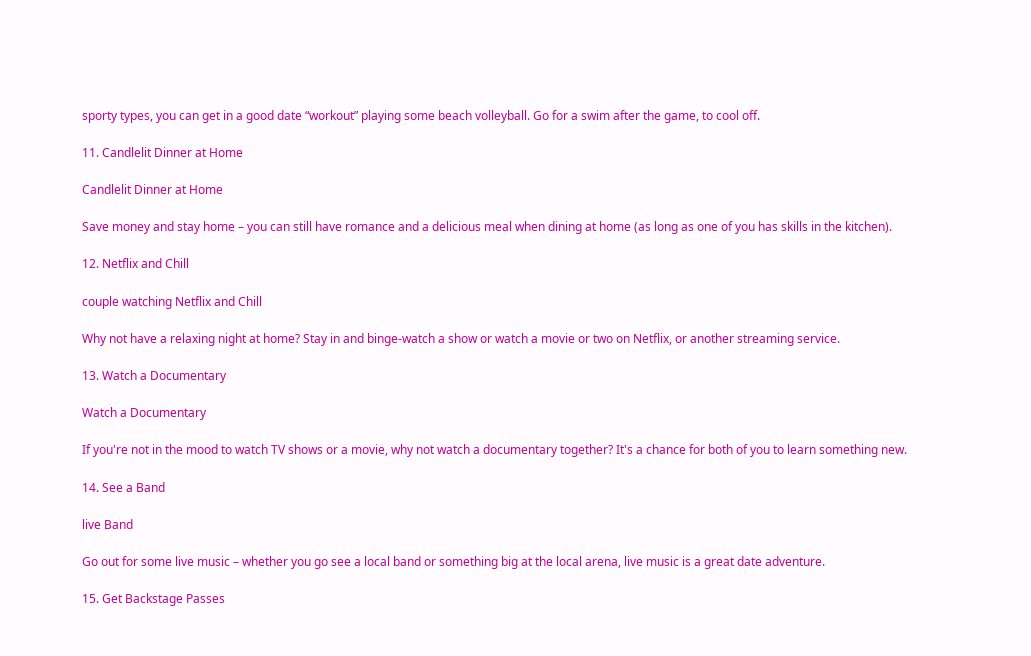sporty types, you can get in a good date “workout” playing some beach volleyball. Go for a swim after the game, to cool off.

11. Candlelit Dinner at Home

Candlelit Dinner at Home

Save money and stay home – you can still have romance and a delicious meal when dining at home (as long as one of you has skills in the kitchen).

12. Netflix and Chill

couple watching Netflix and Chill

Why not have a relaxing night at home? Stay in and binge-watch a show or watch a movie or two on Netflix, or another streaming service.

13. Watch a Documentary

Watch a Documentary

If you're not in the mood to watch TV shows or a movie, why not watch a documentary together? It's a chance for both of you to learn something new.

14. See a Band

live Band

Go out for some live music – whether you go see a local band or something big at the local arena, live music is a great date adventure.

15. Get Backstage Passes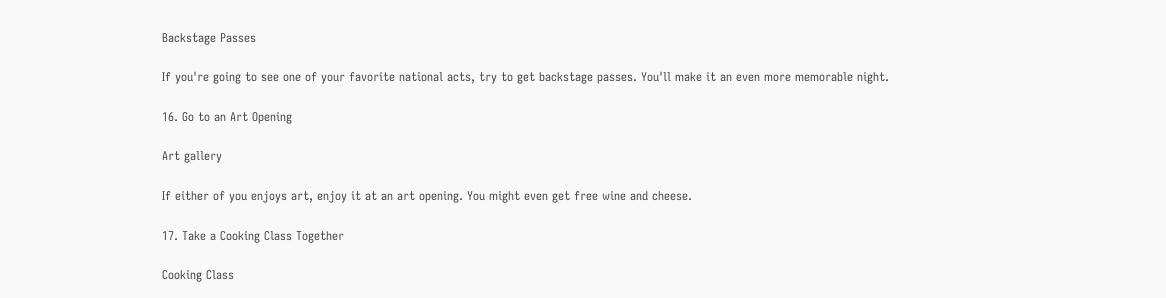Backstage Passes

If you're going to see one of your favorite national acts, try to get backstage passes. You'll make it an even more memorable night.

16. Go to an Art Opening

Art gallery

If either of you enjoys art, enjoy it at an art opening. You might even get free wine and cheese.

17. Take a Cooking Class Together

Cooking Class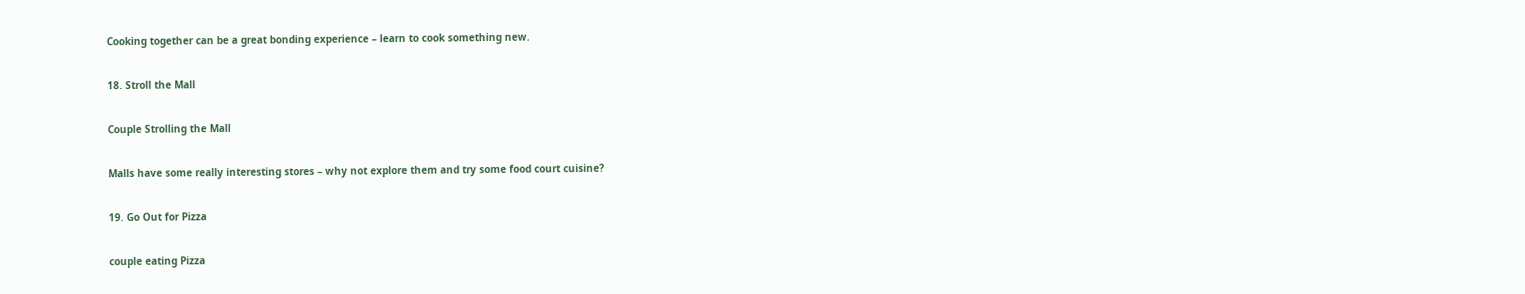Cooking together can be a great bonding experience – learn to cook something new.

18. Stroll the Mall

Couple Strolling the Mall

Malls have some really interesting stores – why not explore them and try some food court cuisine?

19. Go Out for Pizza

couple eating Pizza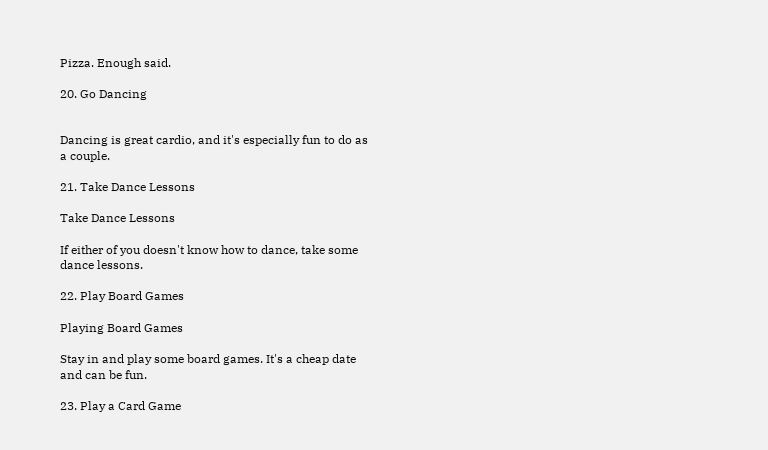Pizza. Enough said.

20. Go Dancing


Dancing is great cardio, and it's especially fun to do as a couple.

21. Take Dance Lessons

Take Dance Lessons

If either of you doesn't know how to dance, take some dance lessons.

22. Play Board Games

Playing Board Games

Stay in and play some board games. It's a cheap date and can be fun.

23. Play a Card Game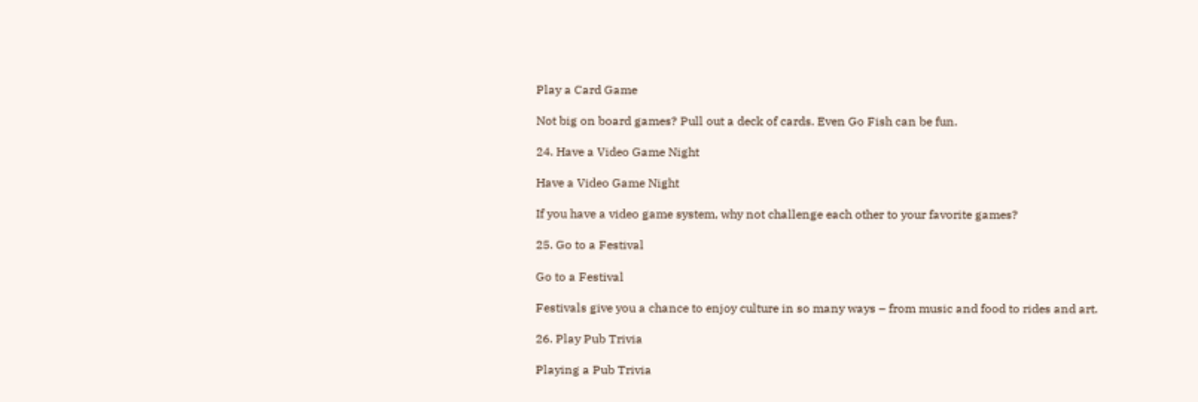Play a Card Game

Not big on board games? Pull out a deck of cards. Even Go Fish can be fun.

24. Have a Video Game Night

Have a Video Game Night

If you have a video game system, why not challenge each other to your favorite games?

25. Go to a Festival

Go to a Festival

Festivals give you a chance to enjoy culture in so many ways – from music and food to rides and art.

26. Play Pub Trivia

Playing a Pub Trivia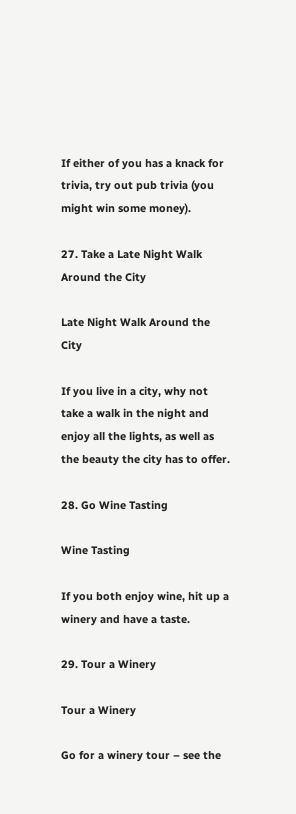If either of you has a knack for trivia, try out pub trivia (you might win some money).

27. Take a Late Night Walk Around the City

Late Night Walk Around the City

If you live in a city, why not take a walk in the night and enjoy all the lights, as well as the beauty the city has to offer.

28. Go Wine Tasting

Wine Tasting

If you both enjoy wine, hit up a winery and have a taste.

29. Tour a Winery

Tour a Winery

Go for a winery tour – see the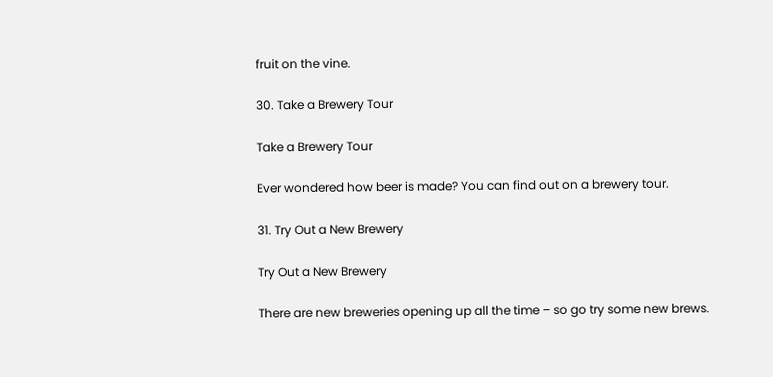fruit on the vine.

30. Take a Brewery Tour

Take a Brewery Tour

Ever wondered how beer is made? You can find out on a brewery tour.

31. Try Out a New Brewery

Try Out a New Brewery

There are new breweries opening up all the time – so go try some new brews.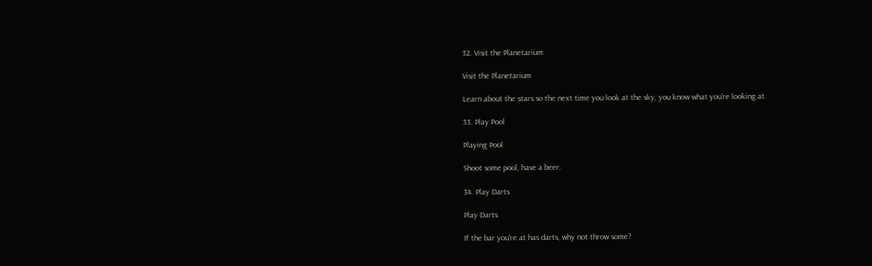32. Visit the Planetarium

Visit the Planetarium

Learn about the stars so the next time you look at the sky, you know what you're looking at.

33. Play Pool

Playing Pool

Shoot some pool, have a beer.

34. Play Darts

Play Darts

If the bar you're at has darts, why not throw some?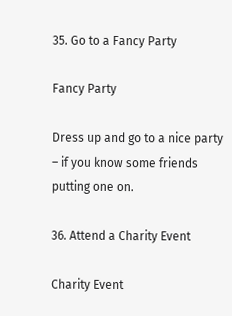35. Go to a Fancy Party

Fancy Party

Dress up and go to a nice party – if you know some friends putting one on.

36. Attend a Charity Event

Charity Event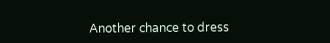Another chance to dress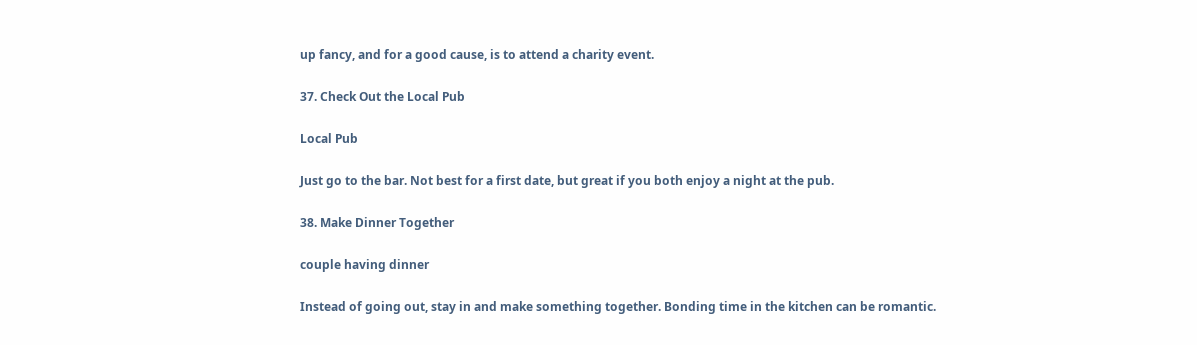up fancy, and for a good cause, is to attend a charity event.

37. Check Out the Local Pub

Local Pub

Just go to the bar. Not best for a first date, but great if you both enjoy a night at the pub.

38. Make Dinner Together

couple having dinner

Instead of going out, stay in and make something together. Bonding time in the kitchen can be romantic.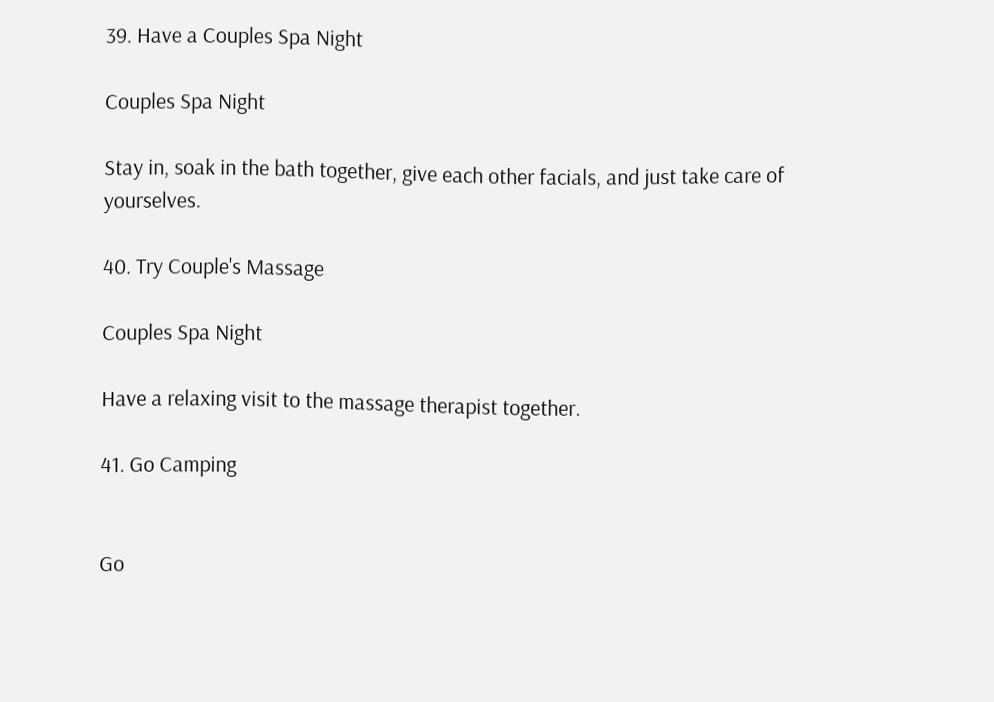39. Have a Couples Spa Night

Couples Spa Night

Stay in, soak in the bath together, give each other facials, and just take care of yourselves.

40. Try Couple's Massage

Couples Spa Night

Have a relaxing visit to the massage therapist together.

41. Go Camping


Go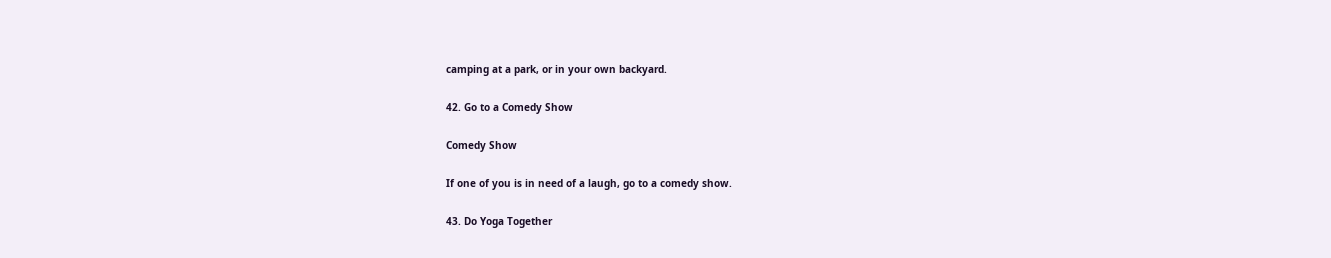camping at a park, or in your own backyard.

42. Go to a Comedy Show

Comedy Show

If one of you is in need of a laugh, go to a comedy show.

43. Do Yoga Together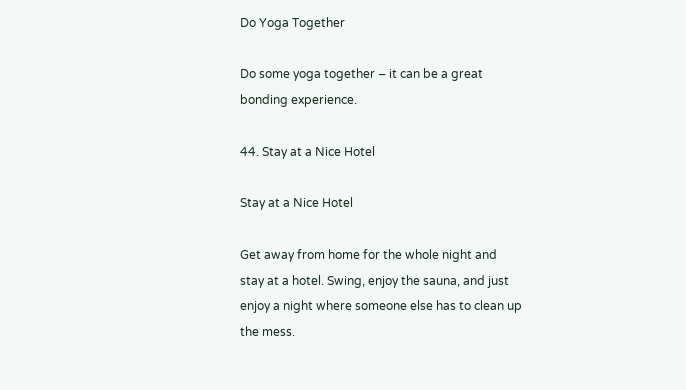Do Yoga Together

Do some yoga together – it can be a great bonding experience.

44. Stay at a Nice Hotel

Stay at a Nice Hotel

Get away from home for the whole night and stay at a hotel. Swing, enjoy the sauna, and just enjoy a night where someone else has to clean up the mess.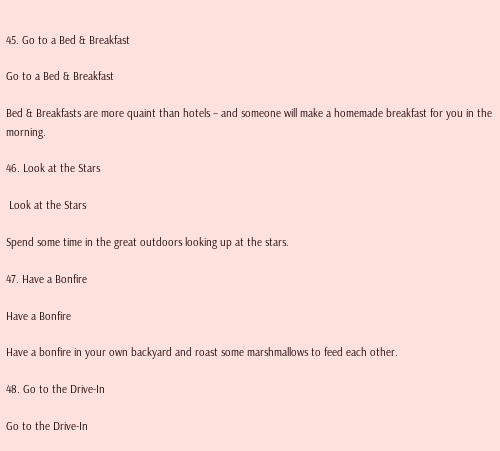45. Go to a Bed & Breakfast

Go to a Bed & Breakfast

Bed & Breakfasts are more quaint than hotels – and someone will make a homemade breakfast for you in the morning.

46. Look at the Stars

 Look at the Stars

Spend some time in the great outdoors looking up at the stars.

47. Have a Bonfire

Have a Bonfire

Have a bonfire in your own backyard and roast some marshmallows to feed each other.

48. Go to the Drive-In

Go to the Drive-In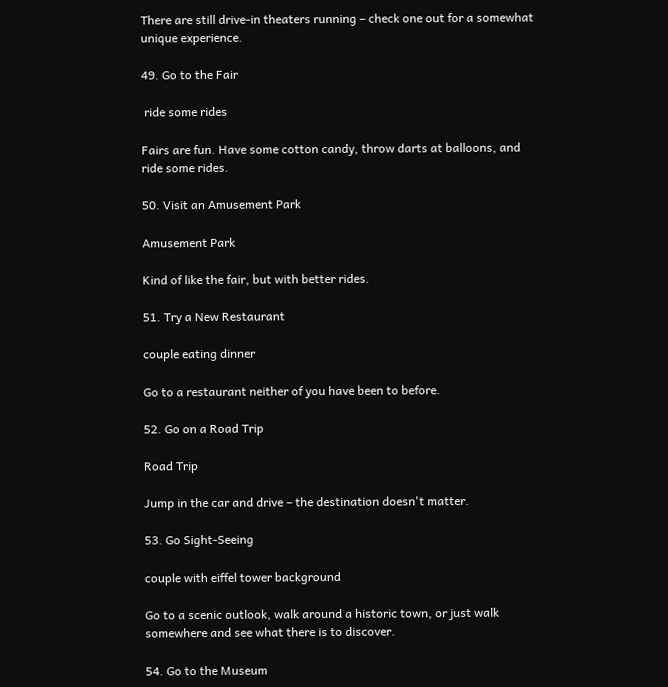There are still drive-in theaters running – check one out for a somewhat unique experience.

49. Go to the Fair

 ride some rides

Fairs are fun. Have some cotton candy, throw darts at balloons, and ride some rides.

50. Visit an Amusement Park

Amusement Park

Kind of like the fair, but with better rides.

51. Try a New Restaurant

couple eating dinner

Go to a restaurant neither of you have been to before.

52. Go on a Road Trip

Road Trip

Jump in the car and drive – the destination doesn't matter.

53. Go Sight-Seeing

couple with eiffel tower background

Go to a scenic outlook, walk around a historic town, or just walk somewhere and see what there is to discover.

54. Go to the Museum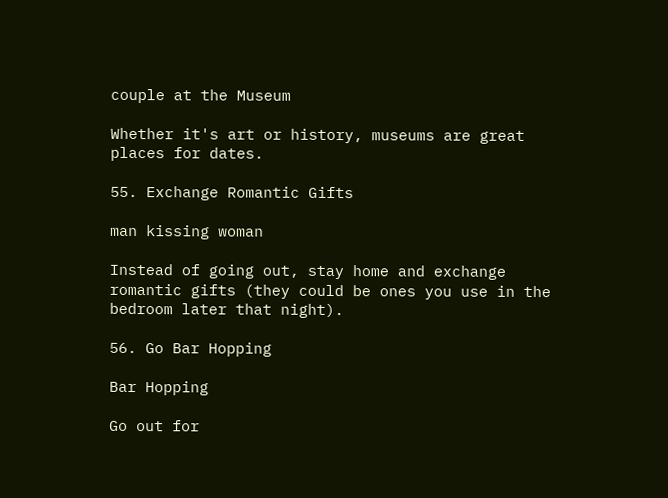couple at the Museum

Whether it's art or history, museums are great places for dates.

55. Exchange Romantic Gifts

man kissing woman

Instead of going out, stay home and exchange romantic gifts (they could be ones you use in the bedroom later that night).

56. Go Bar Hopping

Bar Hopping

Go out for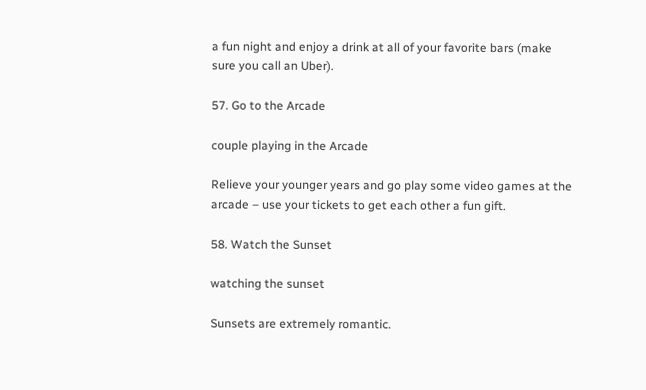a fun night and enjoy a drink at all of your favorite bars (make sure you call an Uber).

57. Go to the Arcade

couple playing in the Arcade

Relieve your younger years and go play some video games at the arcade – use your tickets to get each other a fun gift.

58. Watch the Sunset

watching the sunset

Sunsets are extremely romantic.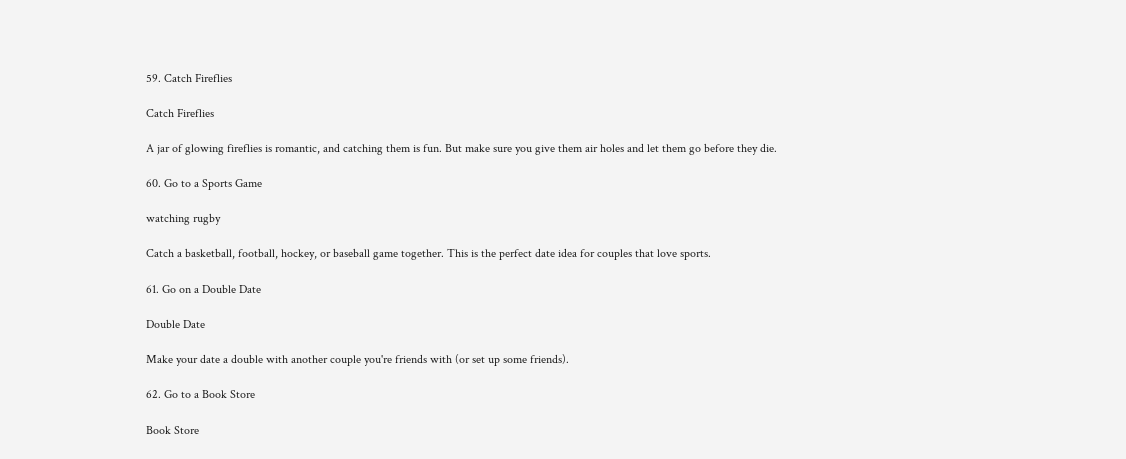59. Catch Fireflies

Catch Fireflies

A jar of glowing fireflies is romantic, and catching them is fun. But make sure you give them air holes and let them go before they die.

60. Go to a Sports Game

watching rugby

Catch a basketball, football, hockey, or baseball game together. This is the perfect date idea for couples that love sports.

61. Go on a Double Date

Double Date

Make your date a double with another couple you're friends with (or set up some friends).

62. Go to a Book Store

Book Store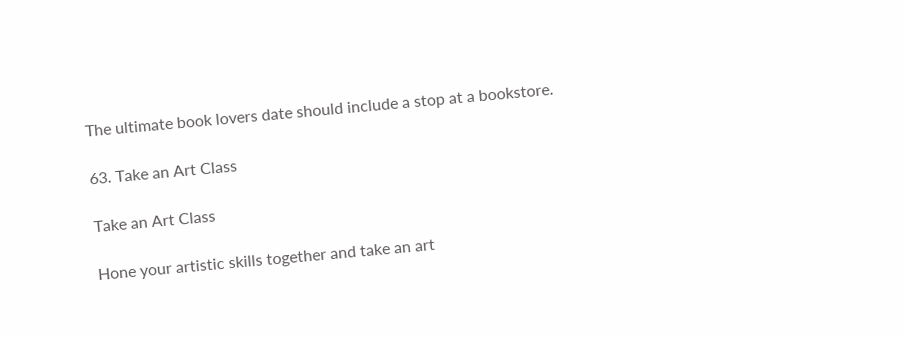The ultimate book lovers date should include a stop at a bookstore.

63. Take an Art Class

Take an Art Class

Hone your artistic skills together and take an art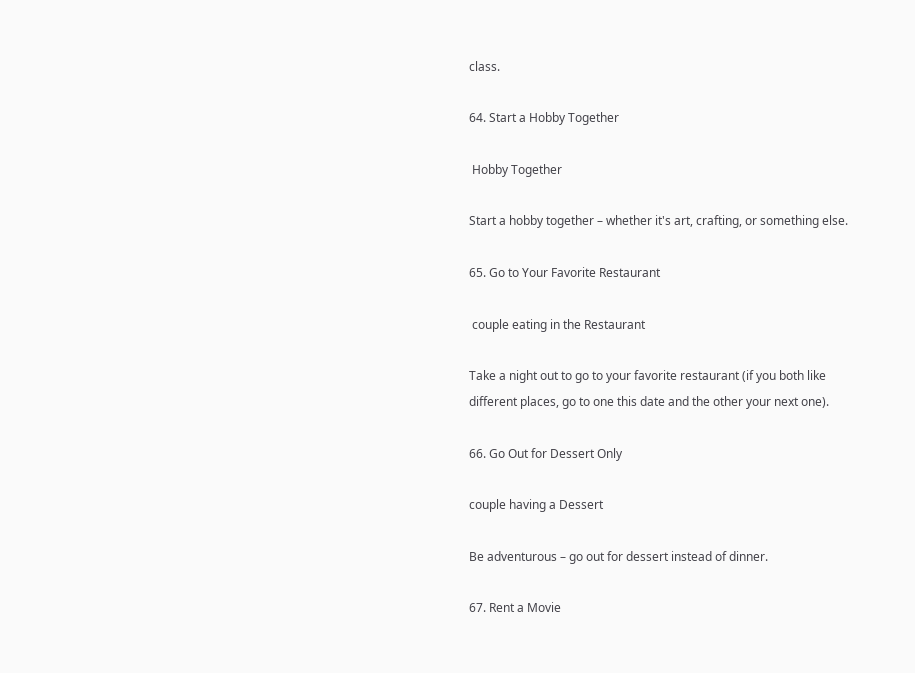class.

64. Start a Hobby Together

 Hobby Together

Start a hobby together – whether it's art, crafting, or something else.

65. Go to Your Favorite Restaurant

 couple eating in the Restaurant

Take a night out to go to your favorite restaurant (if you both like different places, go to one this date and the other your next one).

66. Go Out for Dessert Only

couple having a Dessert

Be adventurous – go out for dessert instead of dinner.

67. Rent a Movie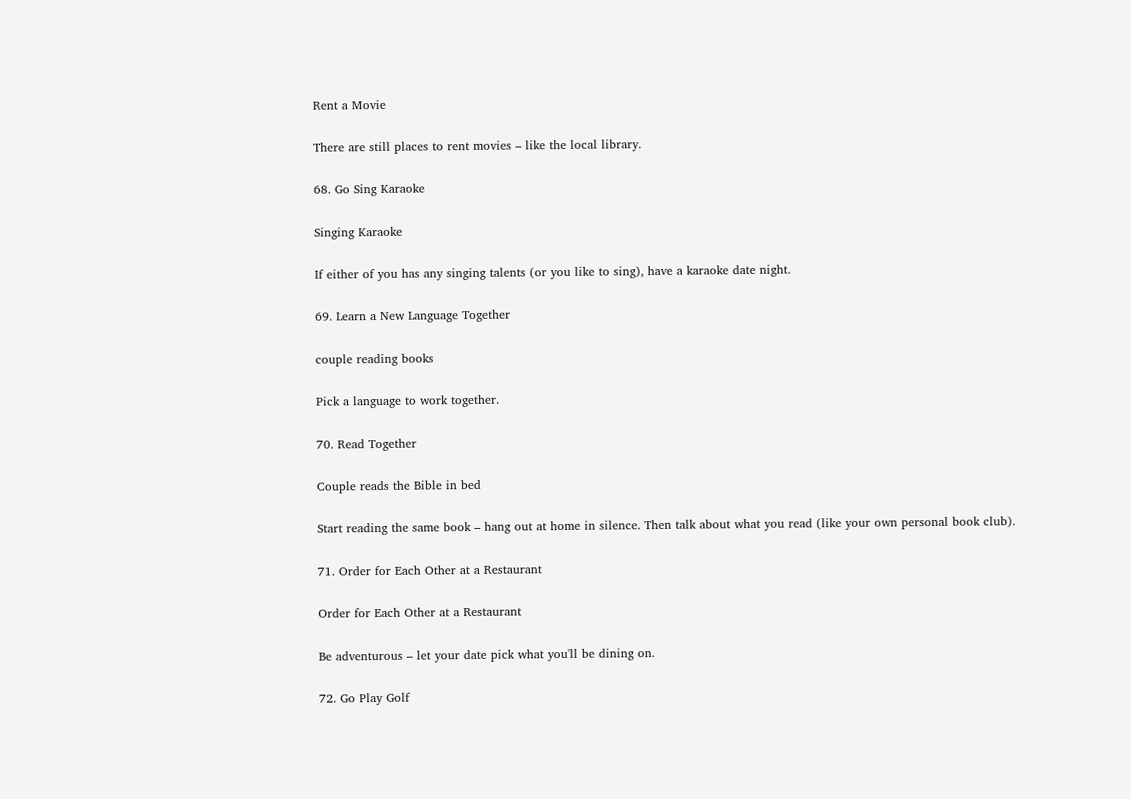Rent a Movie

There are still places to rent movies – like the local library.

68. Go Sing Karaoke

Singing Karaoke

If either of you has any singing talents (or you like to sing), have a karaoke date night.

69. Learn a New Language Together

couple reading books

Pick a language to work together.

70. Read Together

Couple reads the Bible in bed

Start reading the same book – hang out at home in silence. Then talk about what you read (like your own personal book club).

71. Order for Each Other at a Restaurant

Order for Each Other at a Restaurant

Be adventurous – let your date pick what you'll be dining on.

72. Go Play Golf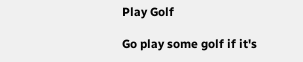Play Golf

Go play some golf if it's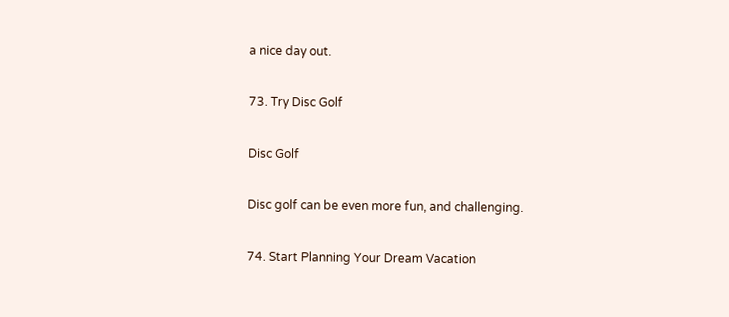a nice day out.

73. Try Disc Golf

Disc Golf

Disc golf can be even more fun, and challenging.

74. Start Planning Your Dream Vacation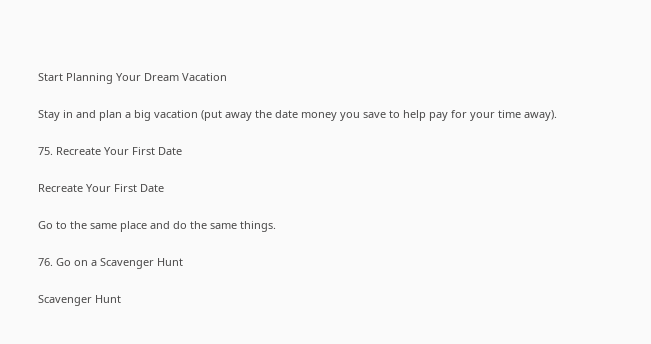Start Planning Your Dream Vacation

Stay in and plan a big vacation (put away the date money you save to help pay for your time away).

75. Recreate Your First Date

Recreate Your First Date

Go to the same place and do the same things.

76. Go on a Scavenger Hunt

Scavenger Hunt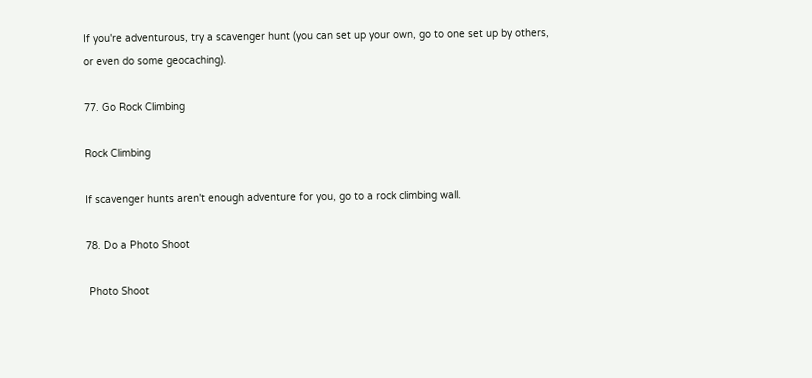If you're adventurous, try a scavenger hunt (you can set up your own, go to one set up by others, or even do some geocaching).

77. Go Rock Climbing

Rock Climbing

If scavenger hunts aren't enough adventure for you, go to a rock climbing wall.

78. Do a Photo Shoot

 Photo Shoot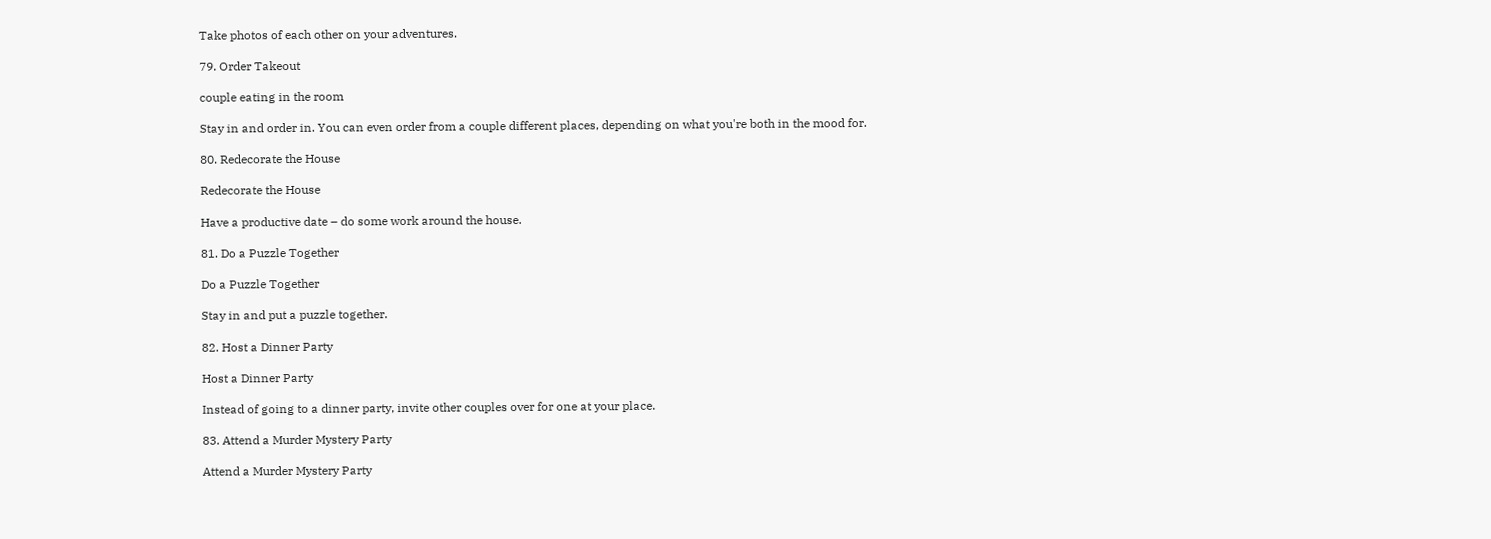Take photos of each other on your adventures.

79. Order Takeout

couple eating in the room

Stay in and order in. You can even order from a couple different places, depending on what you're both in the mood for.

80. Redecorate the House

Redecorate the House

Have a productive date – do some work around the house.

81. Do a Puzzle Together

Do a Puzzle Together

Stay in and put a puzzle together.

82. Host a Dinner Party

Host a Dinner Party

Instead of going to a dinner party, invite other couples over for one at your place.

83. Attend a Murder Mystery Party

Attend a Murder Mystery Party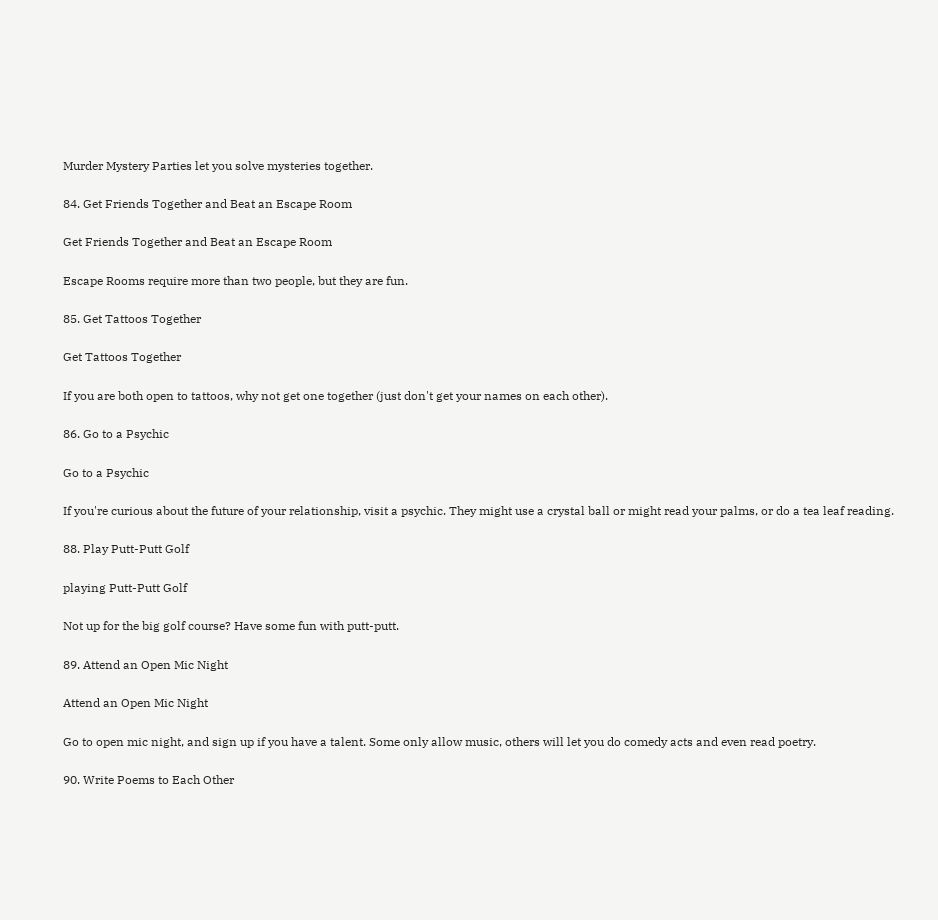Murder Mystery Parties let you solve mysteries together.

84. Get Friends Together and Beat an Escape Room

Get Friends Together and Beat an Escape Room

Escape Rooms require more than two people, but they are fun.

85. Get Tattoos Together

Get Tattoos Together

If you are both open to tattoos, why not get one together (just don't get your names on each other).

86. Go to a Psychic

Go to a Psychic

If you're curious about the future of your relationship, visit a psychic. They might use a crystal ball or might read your palms, or do a tea leaf reading.

88. Play Putt-Putt Golf

playing Putt-Putt Golf

Not up for the big golf course? Have some fun with putt-putt.

89. Attend an Open Mic Night

Attend an Open Mic Night

Go to open mic night, and sign up if you have a talent. Some only allow music, others will let you do comedy acts and even read poetry.

90. Write Poems to Each Other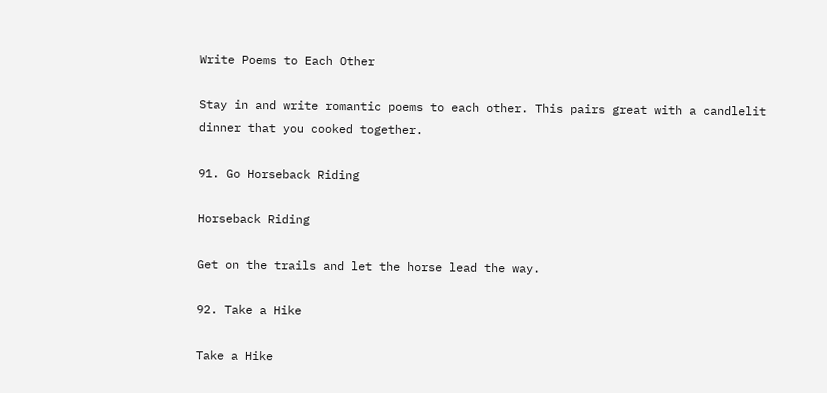Write Poems to Each Other

Stay in and write romantic poems to each other. This pairs great with a candlelit dinner that you cooked together.

91. Go Horseback Riding

Horseback Riding

Get on the trails and let the horse lead the way.

92. Take a Hike

Take a Hike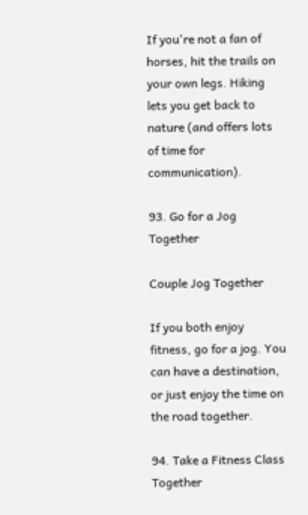If you're not a fan of horses, hit the trails on your own legs. Hiking lets you get back to nature (and offers lots of time for communication).

93. Go for a Jog Together

Couple Jog Together

If you both enjoy fitness, go for a jog. You can have a destination, or just enjoy the time on the road together.

94. Take a Fitness Class Together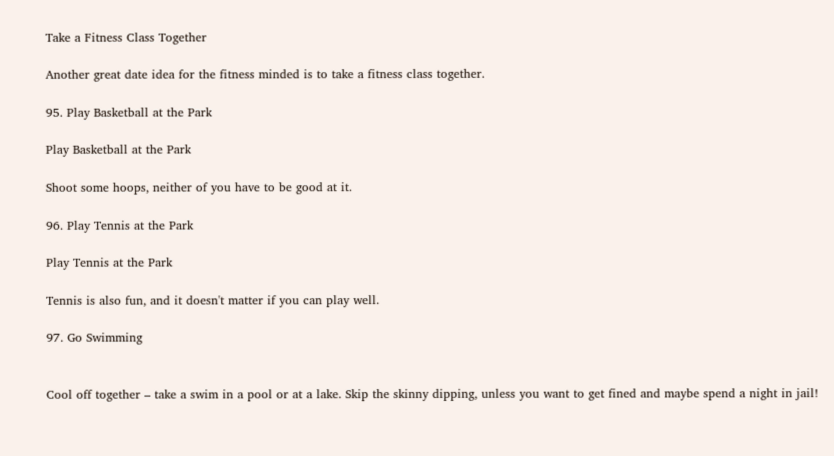Take a Fitness Class Together

Another great date idea for the fitness minded is to take a fitness class together.

95. Play Basketball at the Park

Play Basketball at the Park

Shoot some hoops, neither of you have to be good at it.

96. Play Tennis at the Park

Play Tennis at the Park

Tennis is also fun, and it doesn't matter if you can play well.

97. Go Swimming


Cool off together – take a swim in a pool or at a lake. Skip the skinny dipping, unless you want to get fined and maybe spend a night in jail!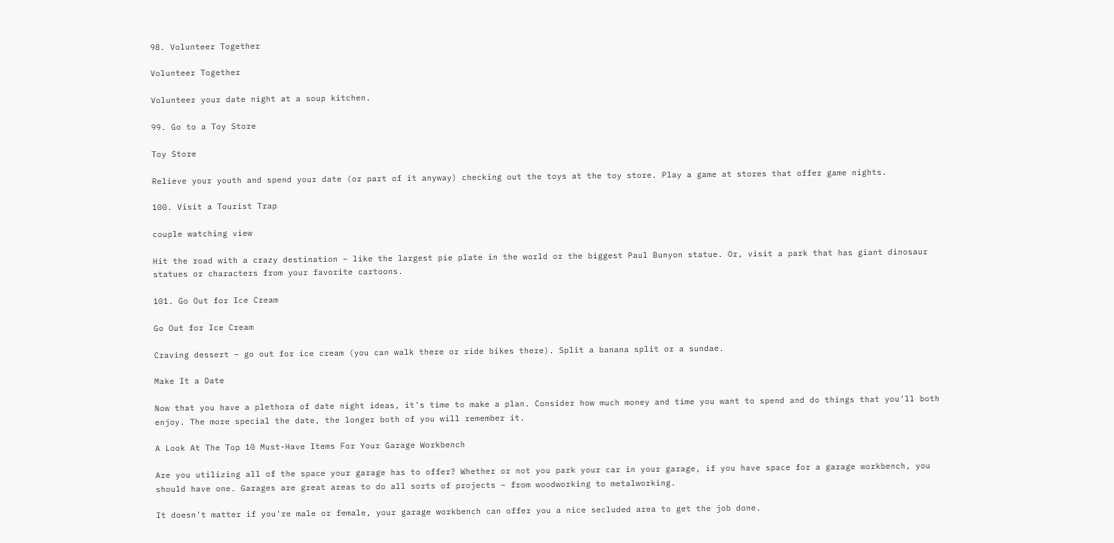98. Volunteer Together

Volunteer Together

Volunteer your date night at a soup kitchen.

99. Go to a Toy Store

Toy Store

Relieve your youth and spend your date (or part of it anyway) checking out the toys at the toy store. Play a game at stores that offer game nights.

100. Visit a Tourist Trap

couple watching view

Hit the road with a crazy destination – like the largest pie plate in the world or the biggest Paul Bunyon statue. Or, visit a park that has giant dinosaur statues or characters from your favorite cartoons.

101. Go Out for Ice Cream

Go Out for Ice Cream

Craving dessert – go out for ice cream (you can walk there or ride bikes there). Split a banana split or a sundae.

Make It a Date

Now that you have a plethora of date night ideas, it's time to make a plan. Consider how much money and time you want to spend and do things that you'll both enjoy. The more special the date, the longer both of you will remember it.

A Look At The Top 10 Must-Have Items For Your Garage Workbench

Are you utilizing all of the space your garage has to offer? Whether or not you park your car in your garage, if you have space for a garage workbench, you should have one. Garages are great areas to do all sorts of projects – from woodworking to metalworking.

It doesn't matter if you're male or female, your garage workbench can offer you a nice secluded area to get the job done.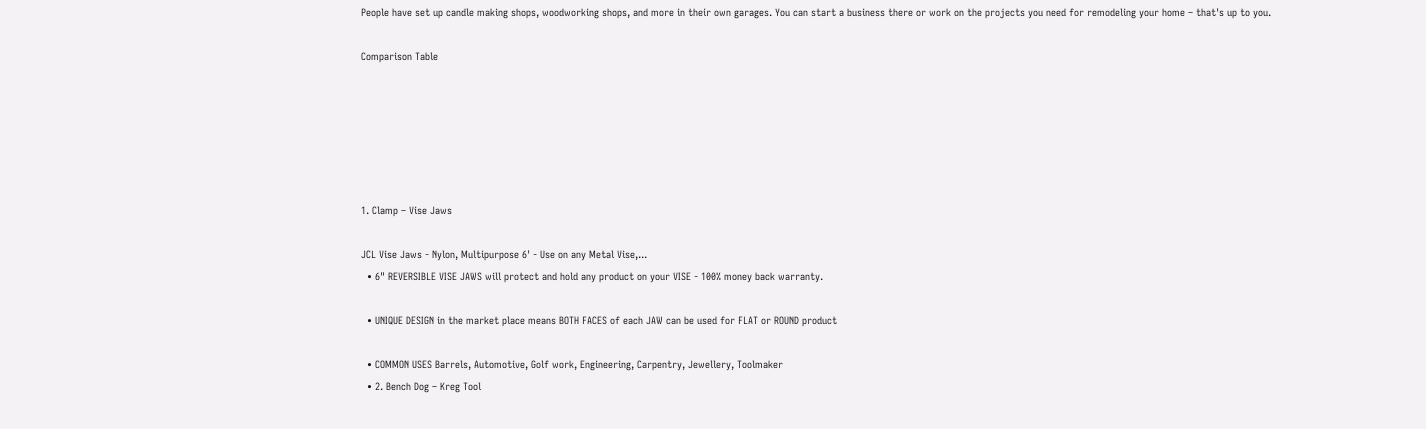People have set up candle making shops, woodworking shops, and more in their own garages. You can start a business there or work on the projects you need for remodeling your home – that's up to you.

Comparison Table






1. Clamp – Vise Jaws

JCL Vise Jaws - Nylon, Multipurpose 6' - Use on any Metal Vise,...
  • 6" REVERSIBLE VISE JAWS will protect and hold any product on your VISE - 100% money back warranty.

  • UNIQUE DESIGN in the market place means BOTH FACES of each JAW can be used for FLAT or ROUND product

  • COMMON USES Barrels, Automotive, Golf work, Engineering, Carpentry, Jewellery, Toolmaker
  • 2. Bench Dog – Kreg Tool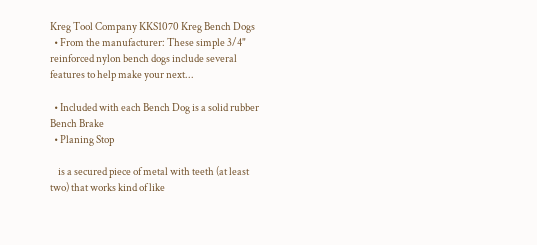Kreg Tool Company KKS1070 Kreg Bench Dogs
  • From the manufacturer: These simple 3/4" reinforced nylon bench dogs include several features to help make your next...

  • Included with each Bench Dog is a solid rubber Bench Brake
  • Planing Stop

    is a secured piece of metal with teeth (at least two) that works kind of like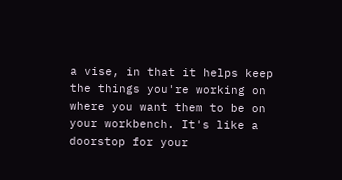a vise, in that it helps keep the things you're working on where you want them to be on your workbench. It's like a doorstop for your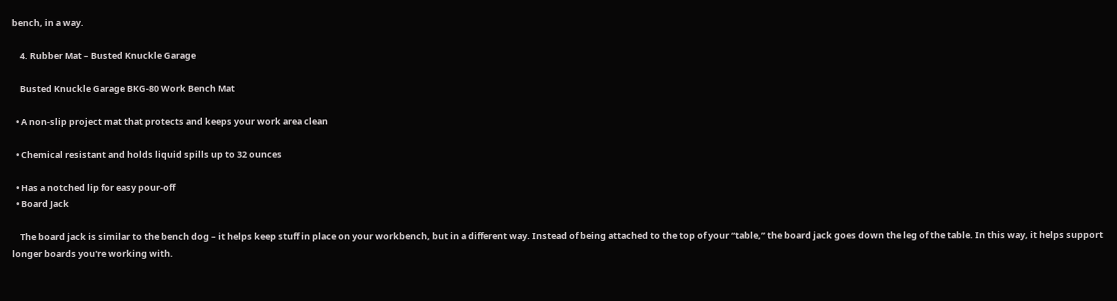bench, in a way.

    4. Rubber Mat – Busted Knuckle Garage

    Busted Knuckle Garage BKG-80 Work Bench Mat

  • A non-slip project mat that protects and keeps your work area clean

  • Chemical resistant and holds liquid spills up to 32 ounces

  • Has a notched lip for easy pour-off
  • Board Jack

    The board jack is similar to the bench dog – it helps keep stuff in place on your workbench, but in a different way. Instead of being attached to the top of your “table,” the board jack goes down the leg of the table. In this way, it helps support longer boards you're working with.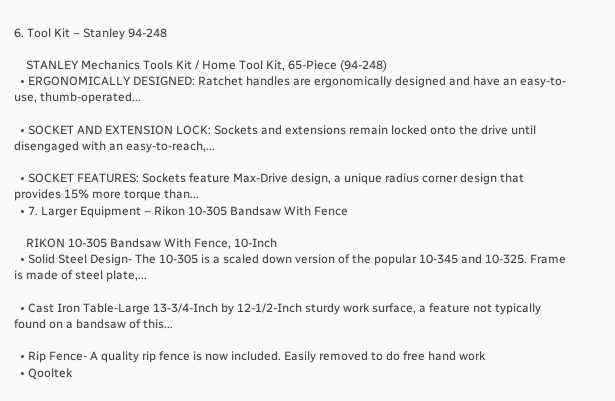6. Tool Kit – Stanley 94-248

    STANLEY Mechanics Tools Kit / Home Tool Kit, 65-Piece (94-248)
  • ERGONOMICALLY DESIGNED: Ratchet handles are ergonomically designed and have an easy-to-use, thumb-operated...

  • SOCKET AND EXTENSION LOCK: Sockets and extensions remain locked onto the drive until disengaged with an easy-to-reach,...

  • SOCKET FEATURES: Sockets feature Max-Drive design, a unique radius corner design that provides 15% more torque than...
  • 7. Larger Equipment – Rikon 10-305 Bandsaw With Fence

    RIKON 10-305 Bandsaw With Fence, 10-Inch
  • Solid Steel Design- The 10-305 is a scaled down version of the popular 10-345 and 10-325. Frame is made of steel plate,...

  • Cast Iron Table-Large 13-3/4-Inch by 12-1/2-Inch sturdy work surface, a feature not typically found on a bandsaw of this...

  • Rip Fence- A quality rip fence is now included. Easily removed to do free hand work
  • Qooltek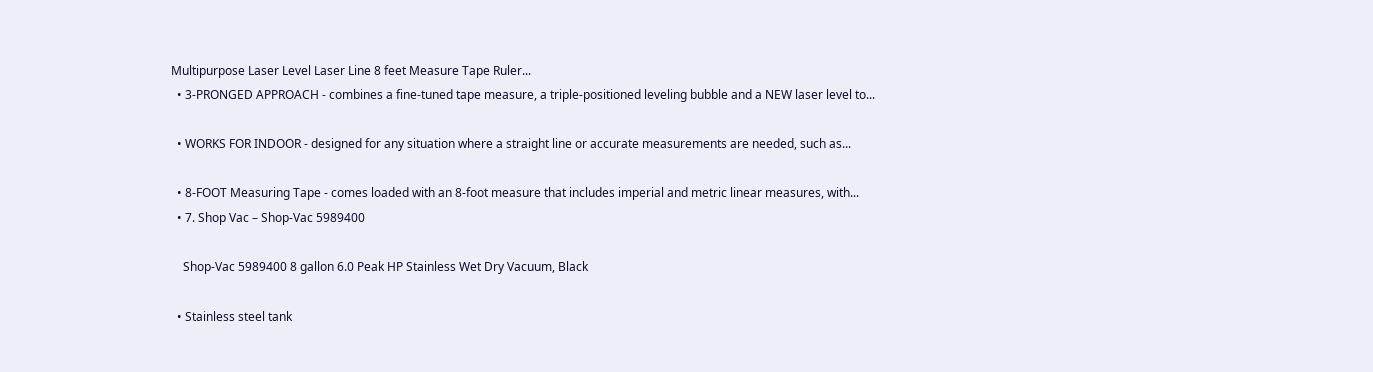Multipurpose Laser Level Laser Line 8 feet Measure Tape Ruler...
  • 3-PRONGED APPROACH - combines a fine-tuned tape measure, a triple-positioned leveling bubble and a NEW laser level to...

  • WORKS FOR INDOOR - designed for any situation where a straight line or accurate measurements are needed, such as...

  • 8-FOOT Measuring Tape - comes loaded with an 8-foot measure that includes imperial and metric linear measures, with...
  • 7. Shop Vac – Shop-Vac 5989400

    Shop-Vac 5989400 8 gallon 6.0 Peak HP Stainless Wet Dry Vacuum, Black

  • Stainless steel tank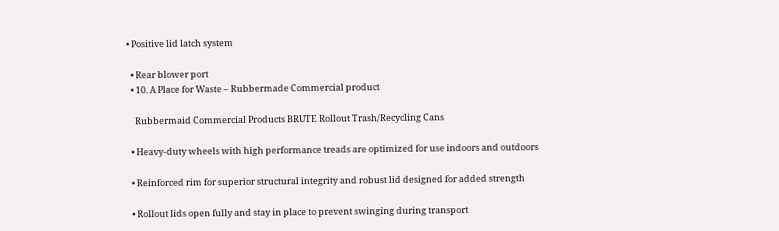• Positive lid latch system

  • Rear blower port
  • 10. A Place for Waste – Rubbermade Commercial product

    Rubbermaid Commercial Products BRUTE Rollout Trash/Recycling Cans

  • Heavy-duty wheels with high performance treads are optimized for use indoors and outdoors

  • Reinforced rim for superior structural integrity and robust lid designed for added strength

  • Rollout lids open fully and stay in place to prevent swinging during transport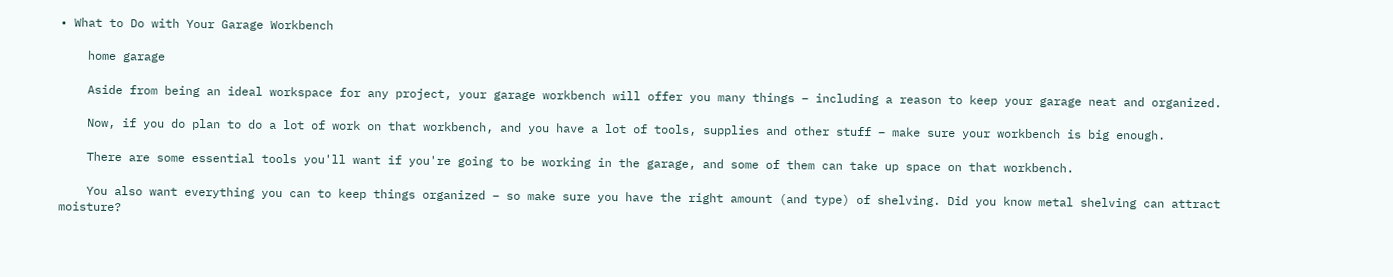• What to Do with Your Garage Workbench

    home garage

    Aside from being an ideal workspace for any project, your garage workbench will offer you many things – including a reason to keep your garage neat and organized.

    Now, if you do plan to do a lot of work on that workbench, and you have a lot of tools, supplies and other stuff – make sure your workbench is big enough.

    There are some essential tools you'll want if you're going to be working in the garage, and some of them can take up space on that workbench.

    You also want everything you can to keep things organized – so make sure you have the right amount (and type) of shelving. Did you know metal shelving can attract moisture?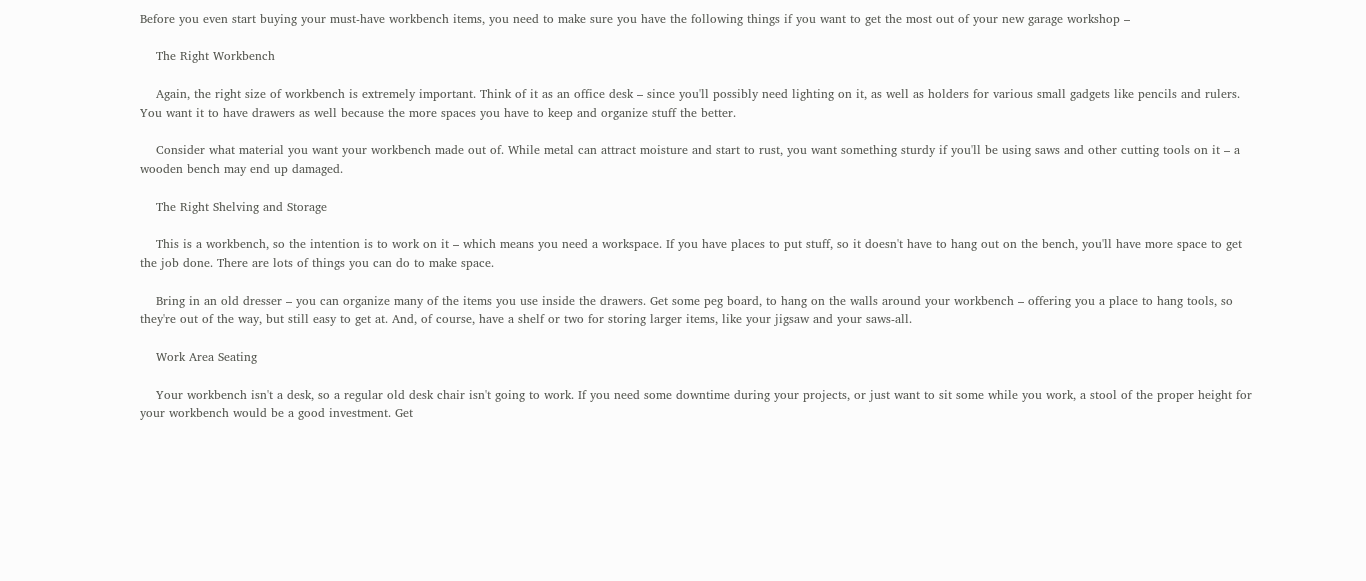Before you even start buying your must-have workbench items, you need to make sure you have the following things if you want to get the most out of your new garage workshop –

    The Right Workbench

    Again, the right size of workbench is extremely important. Think of it as an office desk – since you'll possibly need lighting on it, as well as holders for various small gadgets like pencils and rulers. You want it to have drawers as well because the more spaces you have to keep and organize stuff the better.

    Consider what material you want your workbench made out of. While metal can attract moisture and start to rust, you want something sturdy if you'll be using saws and other cutting tools on it – a wooden bench may end up damaged.

    The Right Shelving and Storage

    This is a workbench, so the intention is to work on it – which means you need a workspace. If you have places to put stuff, so it doesn't have to hang out on the bench, you'll have more space to get the job done. There are lots of things you can do to make space.

    Bring in an old dresser – you can organize many of the items you use inside the drawers. Get some peg board, to hang on the walls around your workbench – offering you a place to hang tools, so they're out of the way, but still easy to get at. And, of course, have a shelf or two for storing larger items, like your jigsaw and your saws-all.

    Work Area Seating

    Your workbench isn't a desk, so a regular old desk chair isn't going to work. If you need some downtime during your projects, or just want to sit some while you work, a stool of the proper height for your workbench would be a good investment. Get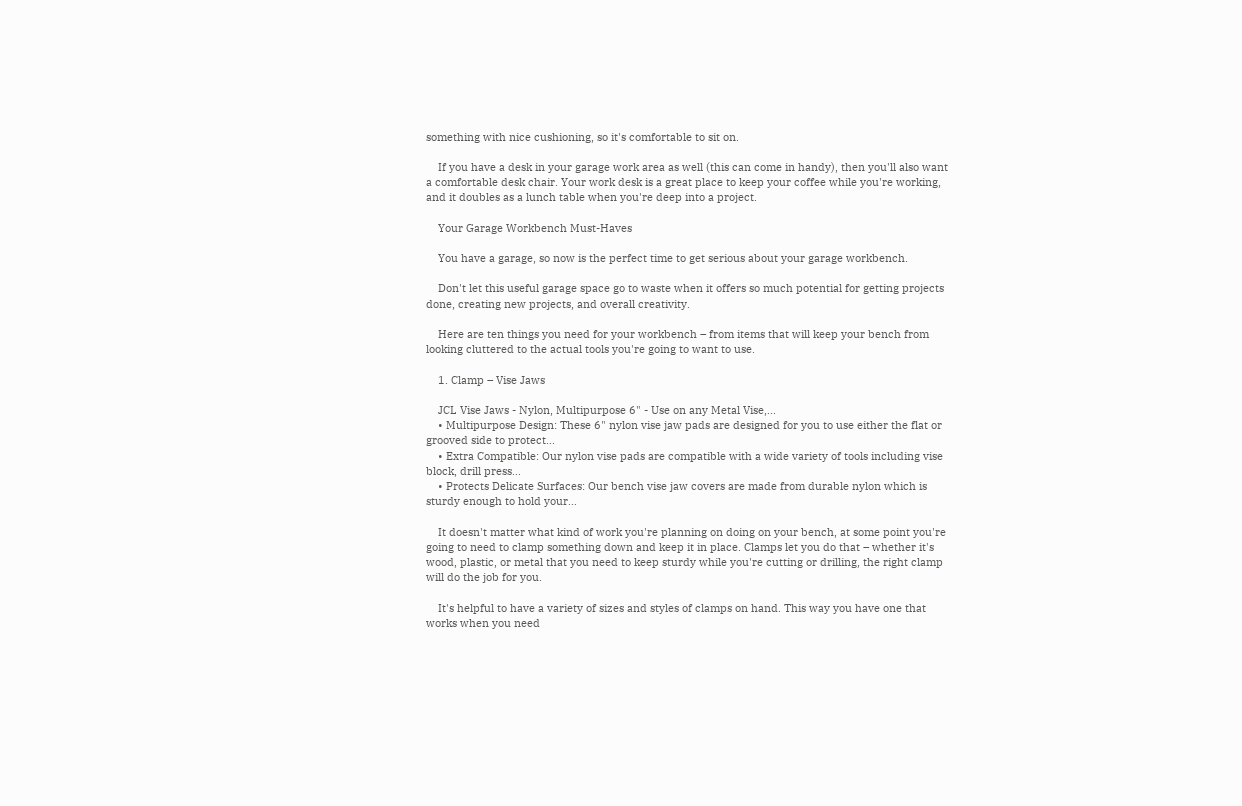something with nice cushioning, so it's comfortable to sit on.

    If you have a desk in your garage work area as well (this can come in handy), then you'll also want a comfortable desk chair. Your work desk is a great place to keep your coffee while you're working, and it doubles as a lunch table when you're deep into a project.

    Your Garage Workbench Must-Haves

    You have a garage, so now is the perfect time to get serious about your garage workbench.

    Don't let this useful garage space go to waste when it offers so much potential for getting projects done, creating new projects, and overall creativity.

    Here are ten things you need for your workbench – from items that will keep your bench from looking cluttered to the actual tools you're going to want to use.

    1. Clamp – Vise Jaws

    JCL Vise Jaws - Nylon, Multipurpose 6" - Use on any Metal Vise,...
    • Multipurpose Design: These 6" nylon vise jaw pads are designed for you to use either the flat or grooved side to protect...
    • Extra Compatible: Our nylon vise pads are compatible with a wide variety of tools including vise block, drill press...
    • Protects Delicate Surfaces: Our bench vise jaw covers are made from durable nylon which is sturdy enough to hold your...

    It doesn't matter what kind of work you're planning on doing on your bench, at some point you're going to need to clamp something down and keep it in place. Clamps let you do that – whether it's wood, plastic, or metal that you need to keep sturdy while you're cutting or drilling, the right clamp will do the job for you.

    It's helpful to have a variety of sizes and styles of clamps on hand. This way you have one that works when you need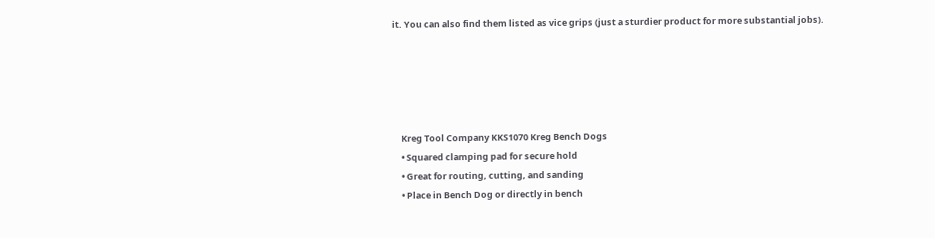it. You can also find them listed as vice grips (just a sturdier product for more substantial jobs).





    Kreg Tool Company KKS1070 Kreg Bench Dogs
    • Squared clamping pad for secure hold
    • Great for routing, cutting, and sanding
    • Place in Bench Dog or directly in bench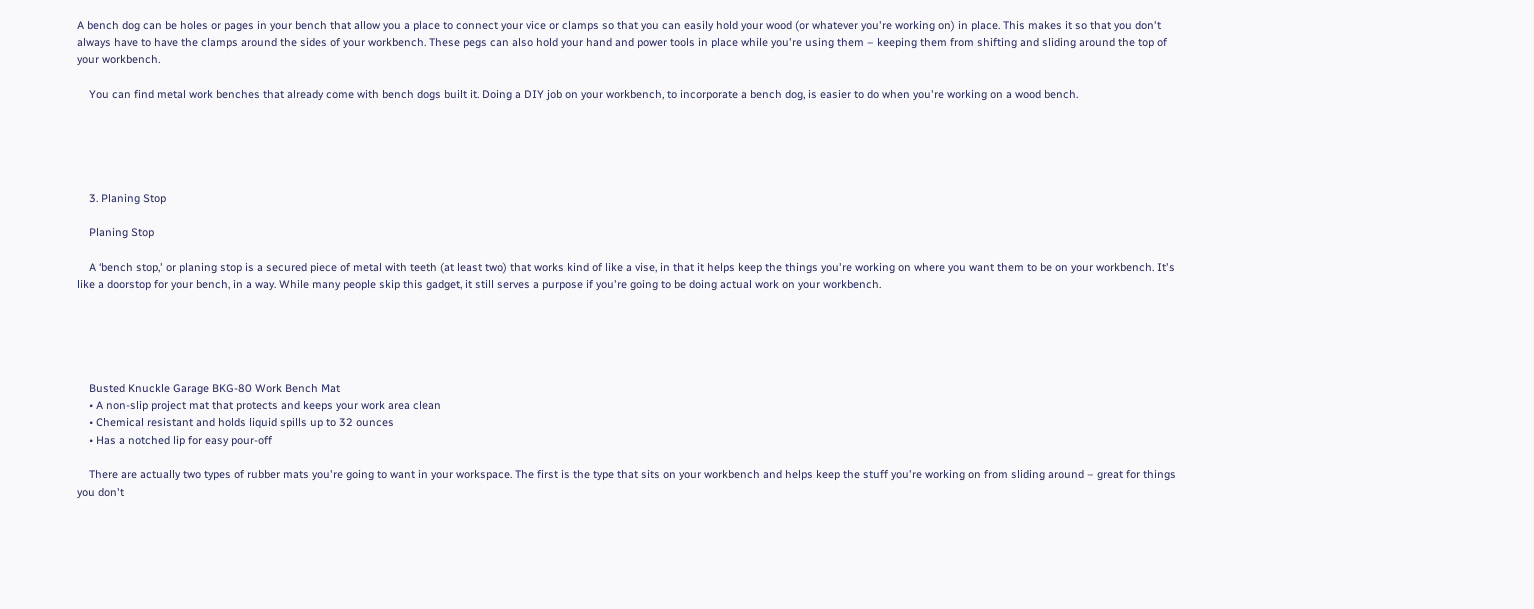A bench dog can be holes or pages in your bench that allow you a place to connect your vice or clamps so that you can easily hold your wood (or whatever you're working on) in place. This makes it so that you don't always have to have the clamps around the sides of your workbench. These pegs can also hold your hand and power tools in place while you're using them – keeping them from shifting and sliding around the top of your workbench.

    You can find metal work benches that already come with bench dogs built it. Doing a DIY job on your workbench, to incorporate a bench dog, is easier to do when you're working on a wood bench.





    3. Planing Stop

    Planing Stop

    A ‘bench stop,' or planing stop is a secured piece of metal with teeth (at least two) that works kind of like a vise, in that it helps keep the things you're working on where you want them to be on your workbench. It's like a doorstop for your bench, in a way. While many people skip this gadget, it still serves a purpose if you're going to be doing actual work on your workbench.





    Busted Knuckle Garage BKG-80 Work Bench Mat
    • A non-slip project mat that protects and keeps your work area clean
    • Chemical resistant and holds liquid spills up to 32 ounces
    • Has a notched lip for easy pour-off

    There are actually two types of rubber mats you're going to want in your workspace. The first is the type that sits on your workbench and helps keep the stuff you're working on from sliding around – great for things you don't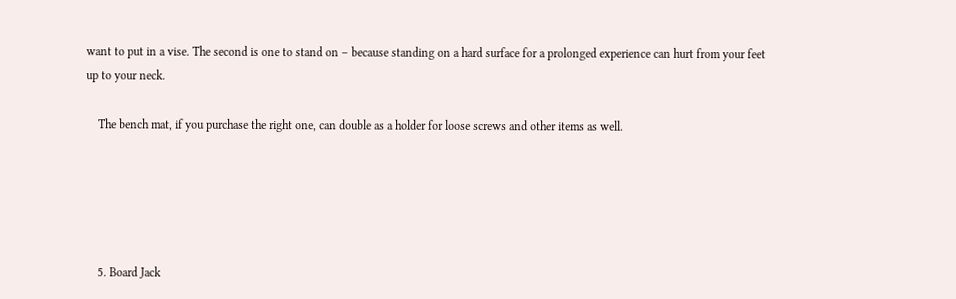want to put in a vise. The second is one to stand on – because standing on a hard surface for a prolonged experience can hurt from your feet up to your neck.

    The bench mat, if you purchase the right one, can double as a holder for loose screws and other items as well.





    5. Board Jack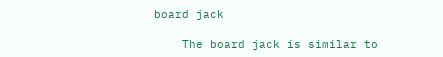board jack

    The board jack is similar to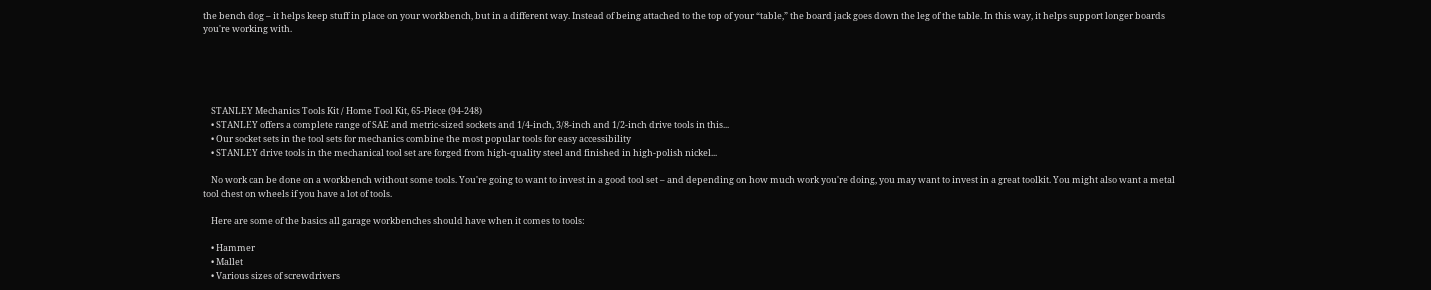the bench dog – it helps keep stuff in place on your workbench, but in a different way. Instead of being attached to the top of your “table,” the board jack goes down the leg of the table. In this way, it helps support longer boards you're working with.





    STANLEY Mechanics Tools Kit / Home Tool Kit, 65-Piece (94-248)
    • STANLEY offers a complete range of SAE and metric-sized sockets and 1/4-inch, 3/8-inch and 1/2-inch drive tools in this...
    • Our socket sets in the tool sets for mechanics combine the most popular tools for easy accessibility
    • STANLEY drive tools in the mechanical tool set are forged from high-quality steel and finished in high-polish nickel...

    No work can be done on a workbench without some tools. You're going to want to invest in a good tool set – and depending on how much work you're doing, you may want to invest in a great toolkit. You might also want a metal tool chest on wheels if you have a lot of tools.

    Here are some of the basics all garage workbenches should have when it comes to tools:

    • Hammer
    • Mallet
    • Various sizes of screwdrivers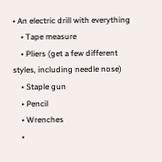• An electric drill with everything
    • Tape measure
    • Pliers (get a few different styles, including needle nose)
    • Staple gun
    • Pencil
    • Wrenches
    •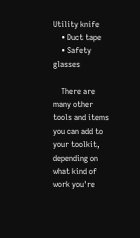Utility knife
    • Duct tape
    • Safety glasses

    There are many other tools and items you can add to your toolkit, depending on what kind of work you're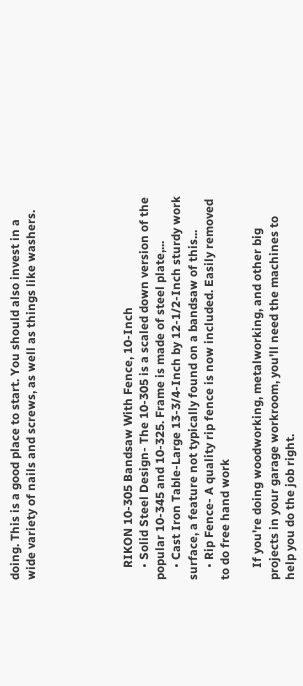doing. This is a good place to start. You should also invest in a wide variety of nails and screws, as well as things like washers.





    RIKON 10-305 Bandsaw With Fence, 10-Inch
    • Solid Steel Design- The 10-305 is a scaled down version of the popular 10-345 and 10-325. Frame is made of steel plate,...
    • Cast Iron Table-Large 13-3/4-Inch by 12-1/2-Inch sturdy work surface, a feature not typically found on a bandsaw of this...
    • Rip Fence- A quality rip fence is now included. Easily removed to do free hand work

    If you're doing woodworking, metalworking, and other big projects in your garage workroom, you'll need the machines to help you do the job right.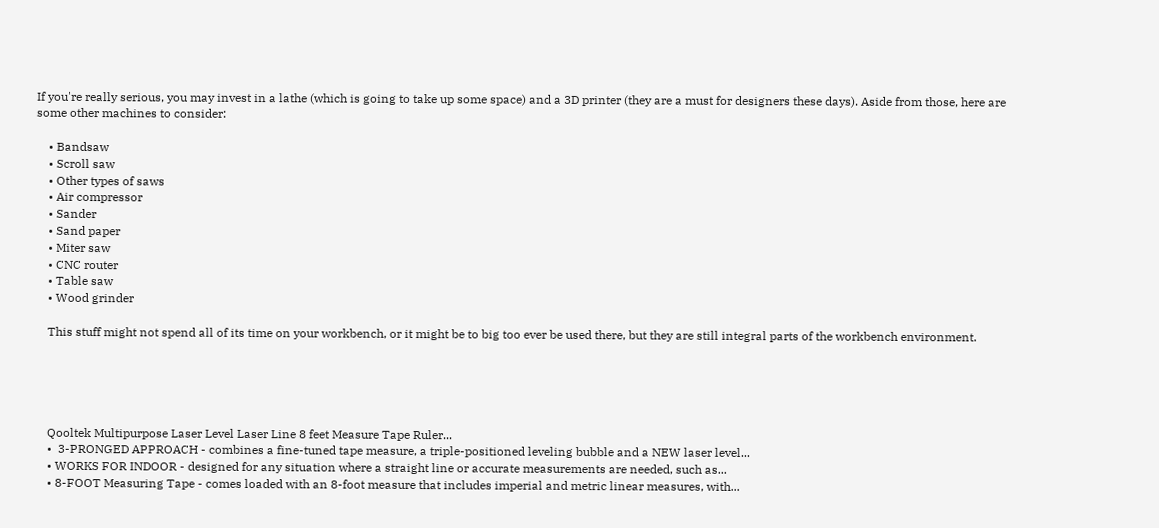If you're really serious, you may invest in a lathe (which is going to take up some space) and a 3D printer (they are a must for designers these days). Aside from those, here are some other machines to consider:

    • Bandsaw
    • Scroll saw
    • Other types of saws
    • Air compressor
    • Sander
    • Sand paper
    • Miter saw
    • CNC router
    • Table saw
    • Wood grinder

    This stuff might not spend all of its time on your workbench, or it might be to big too ever be used there, but they are still integral parts of the workbench environment.





    Qooltek Multipurpose Laser Level Laser Line 8 feet Measure Tape Ruler...
    •  3-PRONGED APPROACH - combines a fine-tuned tape measure, a triple-positioned leveling bubble and a NEW laser level...
    • WORKS FOR INDOOR - designed for any situation where a straight line or accurate measurements are needed, such as...
    • 8-FOOT Measuring Tape - comes loaded with an 8-foot measure that includes imperial and metric linear measures, with...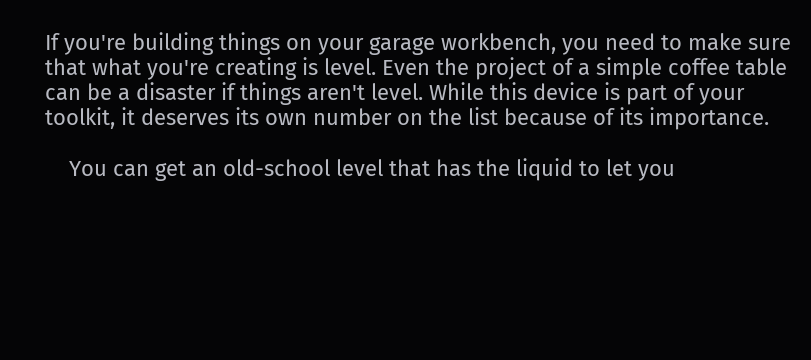If you're building things on your garage workbench, you need to make sure that what you're creating is level. Even the project of a simple coffee table can be a disaster if things aren't level. While this device is part of your toolkit, it deserves its own number on the list because of its importance.

    You can get an old-school level that has the liquid to let you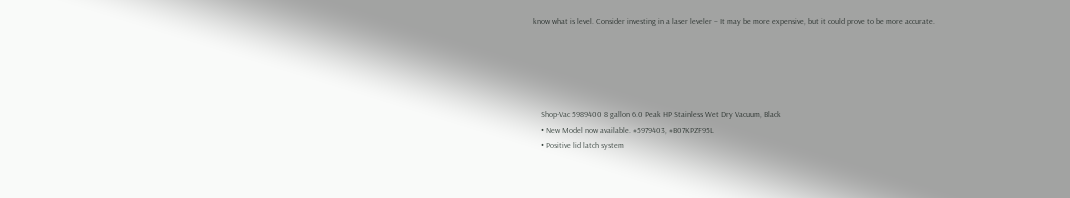know what is level. Consider investing in a laser leveler – It may be more expensive, but it could prove to be more accurate.





    Shop-Vac 5989400 8 gallon 6.0 Peak HP Stainless Wet Dry Vacuum, Black
    • New Model now available. #5979403, #B07KPZF95L
    • Positive lid latch system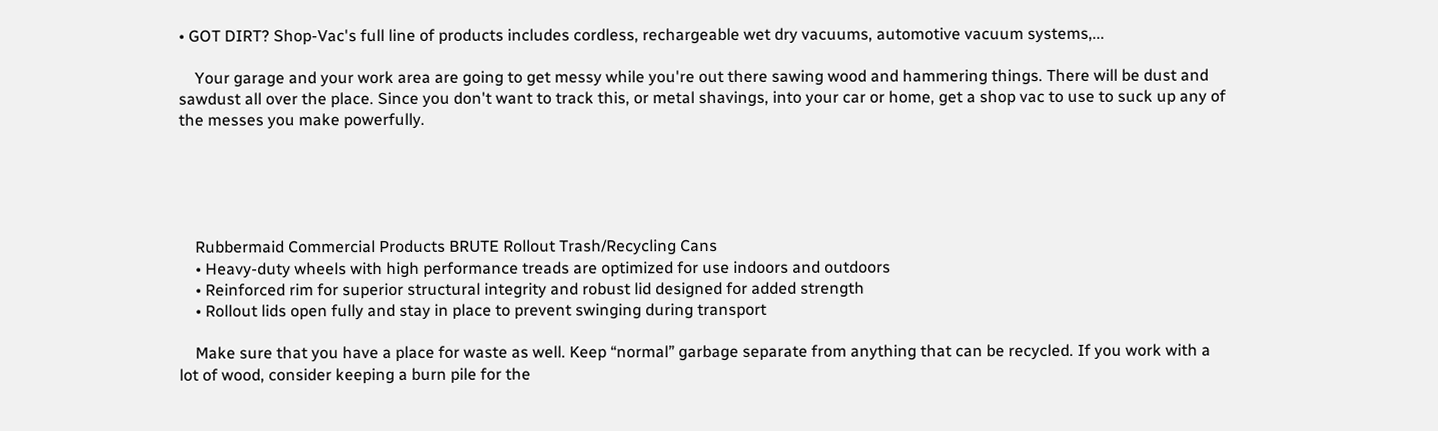• GOT DIRT? Shop-Vac's full line of products includes cordless, rechargeable wet dry vacuums, automotive vacuum systems,...

    Your garage and your work area are going to get messy while you're out there sawing wood and hammering things. There will be dust and sawdust all over the place. Since you don't want to track this, or metal shavings, into your car or home, get a shop vac to use to suck up any of the messes you make powerfully.





    Rubbermaid Commercial Products BRUTE Rollout Trash/Recycling Cans
    • Heavy-duty wheels with high performance treads are optimized for use indoors and outdoors
    • Reinforced rim for superior structural integrity and robust lid designed for added strength
    • Rollout lids open fully and stay in place to prevent swinging during transport

    Make sure that you have a place for waste as well. Keep “normal” garbage separate from anything that can be recycled. If you work with a lot of wood, consider keeping a burn pile for the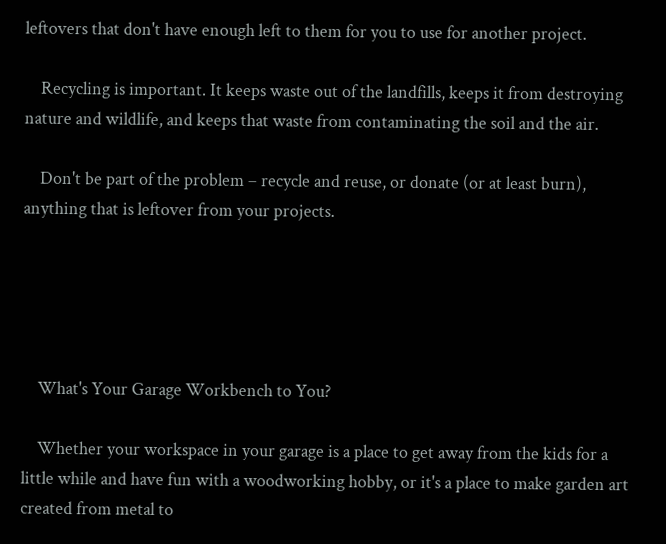leftovers that don't have enough left to them for you to use for another project.

    Recycling is important. It keeps waste out of the landfills, keeps it from destroying nature and wildlife, and keeps that waste from contaminating the soil and the air.

    Don't be part of the problem – recycle and reuse, or donate (or at least burn), anything that is leftover from your projects.





    What's Your Garage Workbench to You?

    Whether your workspace in your garage is a place to get away from the kids for a little while and have fun with a woodworking hobby, or it's a place to make garden art created from metal to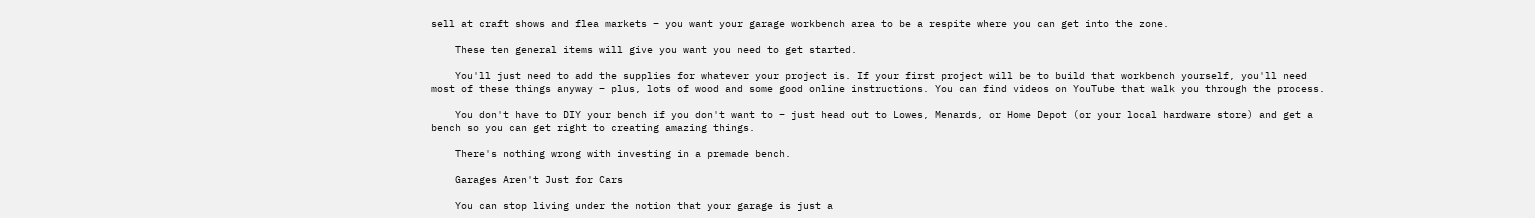sell at craft shows and flea markets – you want your garage workbench area to be a respite where you can get into the zone.

    These ten general items will give you want you need to get started.

    You'll just need to add the supplies for whatever your project is. If your first project will be to build that workbench yourself, you'll need most of these things anyway – plus, lots of wood and some good online instructions. You can find videos on YouTube that walk you through the process.

    You don't have to DIY your bench if you don't want to – just head out to Lowes, Menards, or Home Depot (or your local hardware store) and get a bench so you can get right to creating amazing things.

    There's nothing wrong with investing in a premade bench.

    Garages Aren't Just for Cars

    You can stop living under the notion that your garage is just a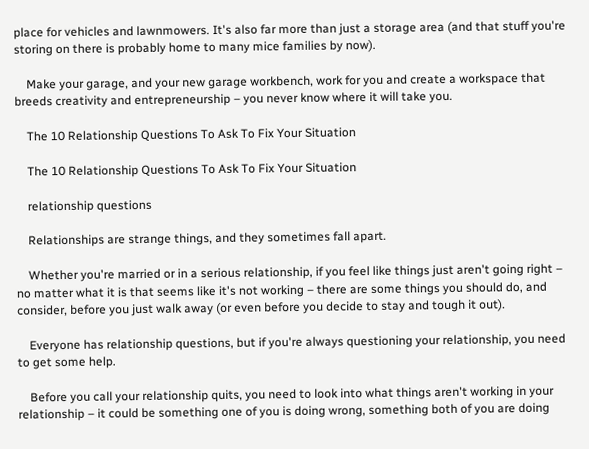place for vehicles and lawnmowers. It's also far more than just a storage area (and that stuff you're storing on there is probably home to many mice families by now).

    Make your garage, and your new garage workbench, work for you and create a workspace that breeds creativity and entrepreneurship – you never know where it will take you.

    The 10 Relationship Questions To Ask To Fix Your Situation

    The 10 Relationship Questions To Ask To Fix Your Situation

    relationship questions

    Relationships are strange things, and they sometimes fall apart.

    Whether you're married or in a serious relationship, if you feel like things just aren't going right – no matter what it is that seems like it's not working – there are some things you should do, and consider, before you just walk away (or even before you decide to stay and tough it out).

    Everyone has relationship questions, but if you're always questioning your relationship, you need to get some help.

    Before you call your relationship quits, you need to look into what things aren't working in your relationship – it could be something one of you is doing wrong, something both of you are doing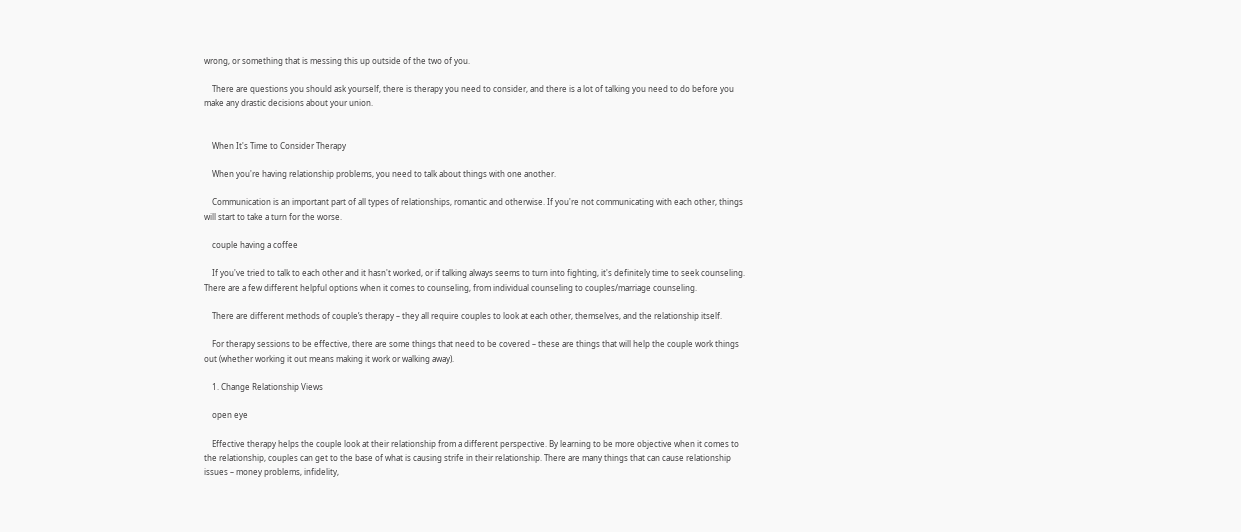wrong, or something that is messing this up outside of the two of you.

    There are questions you should ask yourself, there is therapy you need to consider, and there is a lot of talking you need to do before you make any drastic decisions about your union.


    When It's Time to Consider Therapy

    When you're having relationship problems, you need to talk about things with one another.

    Communication is an important part of all types of relationships, romantic and otherwise. If you're not communicating with each other, things will start to take a turn for the worse.

    couple having a coffee

    If you've tried to talk to each other and it hasn't worked, or if talking always seems to turn into fighting, it's definitely time to seek counseling. There are a few different helpful options when it comes to counseling, from individual counseling to couples/marriage counseling.

    There are different methods of couple’s therapy – they all require couples to look at each other, themselves, and the relationship itself.

    For therapy sessions to be effective, there are some things that need to be covered – these are things that will help the couple work things out (whether working it out means making it work or walking away).

    1. Change Relationship Views

    open eye

    Effective therapy helps the couple look at their relationship from a different perspective. By learning to be more objective when it comes to the relationship, couples can get to the base of what is causing strife in their relationship. There are many things that can cause relationship issues – money problems, infidelity,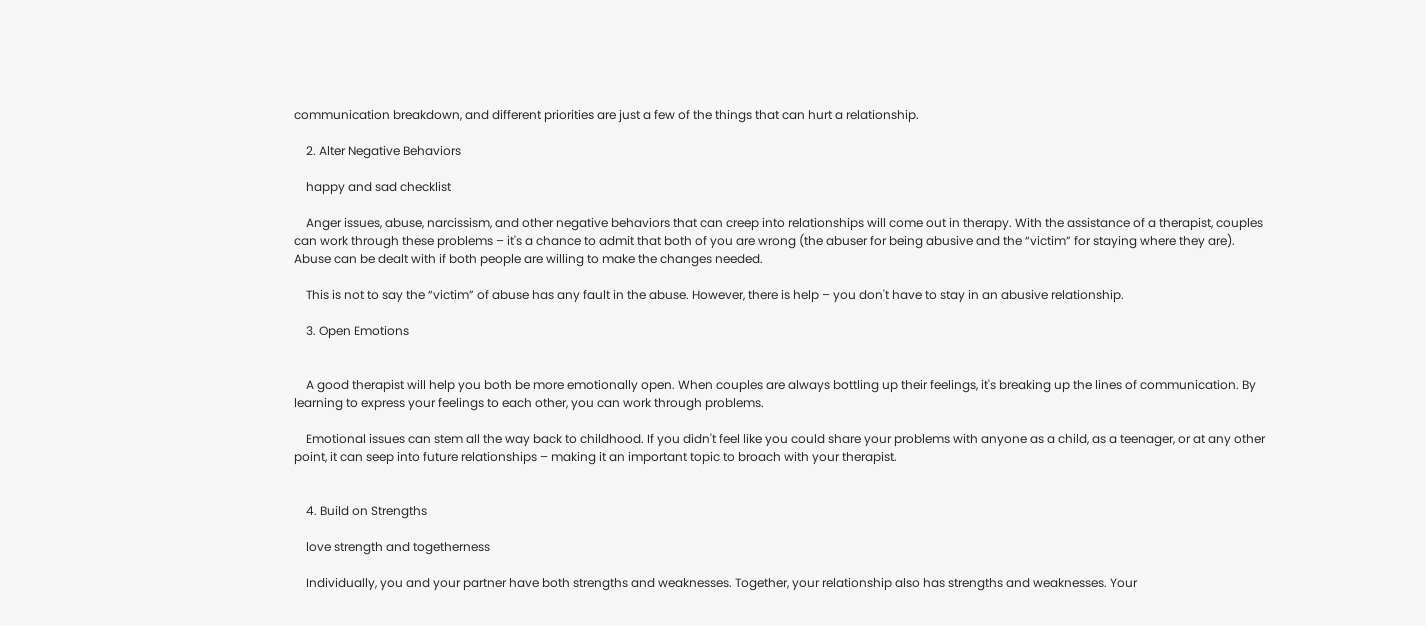communication breakdown, and different priorities are just a few of the things that can hurt a relationship.

    2. Alter Negative Behaviors

    happy and sad checklist

    Anger issues, abuse, narcissism, and other negative behaviors that can creep into relationships will come out in therapy. With the assistance of a therapist, couples can work through these problems – it's a chance to admit that both of you are wrong (the abuser for being abusive and the “victim” for staying where they are). Abuse can be dealt with if both people are willing to make the changes needed.

    This is not to say the “victim” of abuse has any fault in the abuse. However, there is help – you don't have to stay in an abusive relationship.

    3. Open Emotions


    A good therapist will help you both be more emotionally open. When couples are always bottling up their feelings, it's breaking up the lines of communication. By learning to express your feelings to each other, you can work through problems.

    Emotional issues can stem all the way back to childhood. If you didn't feel like you could share your problems with anyone as a child, as a teenager, or at any other point, it can seep into future relationships – making it an important topic to broach with your therapist.


    4. Build on Strengths

    love strength and togetherness

    Individually, you and your partner have both strengths and weaknesses. Together, your relationship also has strengths and weaknesses. Your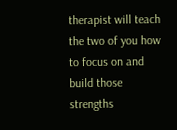therapist will teach the two of you how to focus on and build those strengths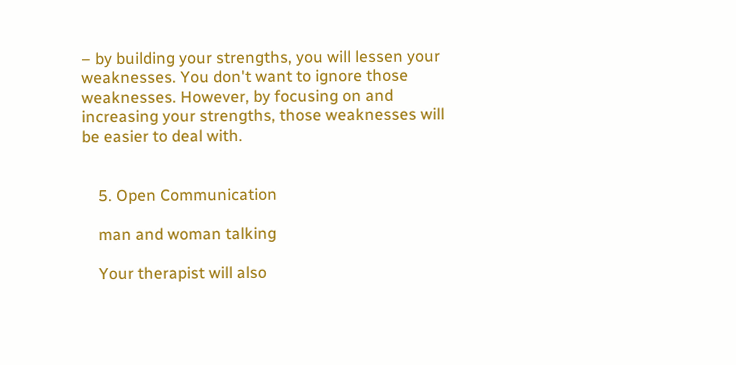– by building your strengths, you will lessen your weaknesses. You don't want to ignore those weaknesses. However, by focusing on and increasing your strengths, those weaknesses will be easier to deal with.


    5. Open Communication

    man and woman talking

    Your therapist will also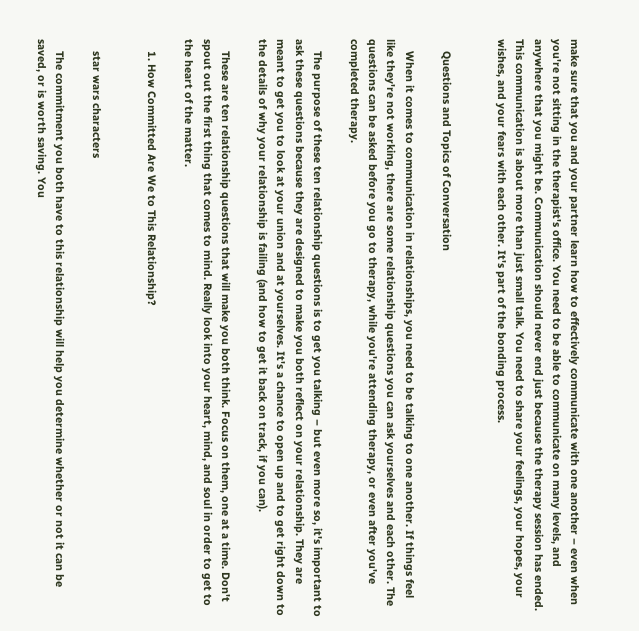make sure that you and your partner learn how to effectively communicate with one another – even when you're not sitting in the therapist's office. You need to be able to communicate on many levels, and anywhere that you might be. Communication should never end just because the therapy session has ended. This communication is about more than just small talk. You need to share your feelings, your hopes, your wishes, and your fears with each other. It's part of the bonding process.


    Questions and Topics of Conversation

    When it comes to communication in relationships, you need to be talking to one another. If things feel like they're not working, there are some relationship questions you can ask yourselves and each other. The questions can be asked before you go to therapy, while you're attending therapy, or even after you've completed therapy.

    The purpose of these ten relationship questions is to get you talking – but even more so, it's important to ask these questions because they are designed to make you both reflect on your relationship. They are meant to get you to look at your union and at yourselves. It's a chance to open up and to get right down to the details of why your relationship is failing (and how to get it back on track, if you can).

    These are ten relationship questions that will make you both think. Focus on them, one at a time. Don't spout out the first thing that comes to mind. Really look into your heart, mind, and soul in order to get to the heart of the matter.

    1. How Committed Are We to This Relationship?


    star wars characters

    The commitment you both have to this relationship will help you determine whether or not it can be saved, or is worth saving. You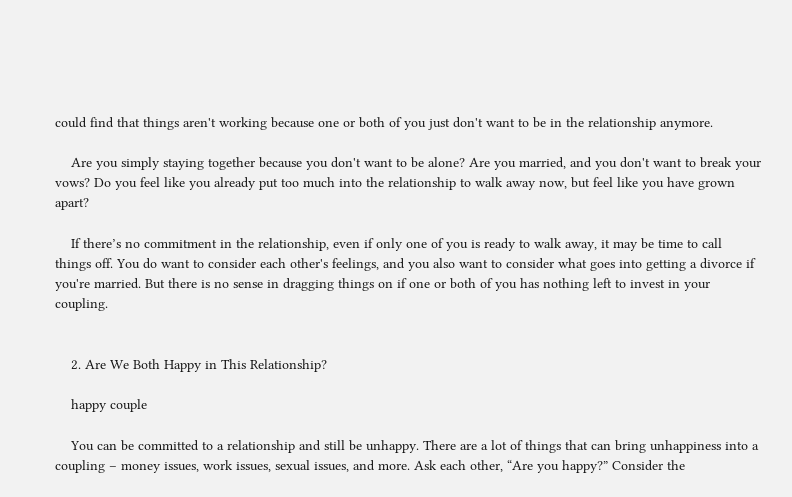could find that things aren't working because one or both of you just don't want to be in the relationship anymore.

    Are you simply staying together because you don't want to be alone? Are you married, and you don't want to break your vows? Do you feel like you already put too much into the relationship to walk away now, but feel like you have grown apart?

    If there’s no commitment in the relationship, even if only one of you is ready to walk away, it may be time to call things off. You do want to consider each other's feelings, and you also want to consider what goes into getting a divorce if you're married. But there is no sense in dragging things on if one or both of you has nothing left to invest in your coupling.


    2. Are We Both Happy in This Relationship?

    happy couple

    You can be committed to a relationship and still be unhappy. There are a lot of things that can bring unhappiness into a coupling – money issues, work issues, sexual issues, and more. Ask each other, “Are you happy?” Consider the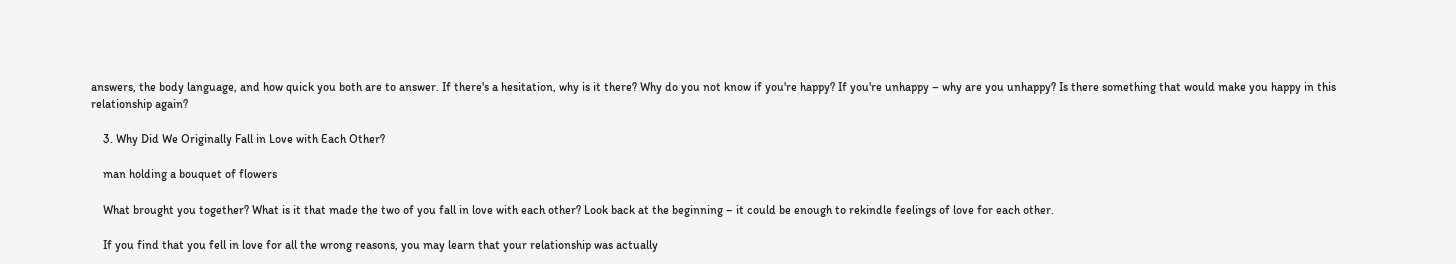answers, the body language, and how quick you both are to answer. If there's a hesitation, why is it there? Why do you not know if you're happy? If you're unhappy – why are you unhappy? Is there something that would make you happy in this relationship again?

    3. Why Did We Originally Fall in Love with Each Other?

    man holding a bouquet of flowers

    What brought you together? What is it that made the two of you fall in love with each other? Look back at the beginning – it could be enough to rekindle feelings of love for each other.

    If you find that you fell in love for all the wrong reasons, you may learn that your relationship was actually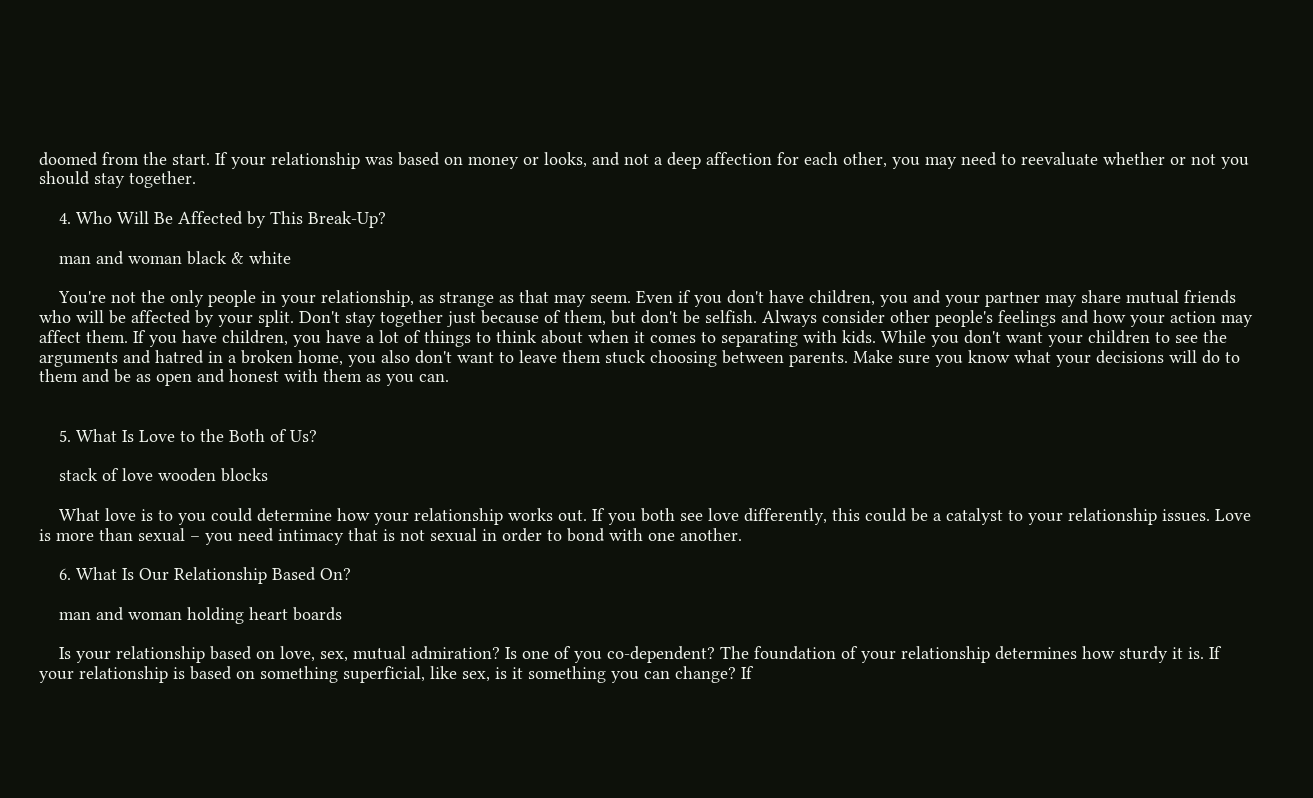doomed from the start. If your relationship was based on money or looks, and not a deep affection for each other, you may need to reevaluate whether or not you should stay together.

    4. Who Will Be Affected by This Break-Up?

    man and woman black & white

    You're not the only people in your relationship, as strange as that may seem. Even if you don't have children, you and your partner may share mutual friends who will be affected by your split. Don't stay together just because of them, but don't be selfish. Always consider other people's feelings and how your action may affect them. If you have children, you have a lot of things to think about when it comes to separating with kids. While you don't want your children to see the arguments and hatred in a broken home, you also don't want to leave them stuck choosing between parents. Make sure you know what your decisions will do to them and be as open and honest with them as you can.


    5. What Is Love to the Both of Us?

    stack of love wooden blocks

    What love is to you could determine how your relationship works out. If you both see love differently, this could be a catalyst to your relationship issues. Love is more than sexual – you need intimacy that is not sexual in order to bond with one another.

    6. What Is Our Relationship Based On?

    man and woman holding heart boards

    Is your relationship based on love, sex, mutual admiration? Is one of you co-dependent? The foundation of your relationship determines how sturdy it is. If your relationship is based on something superficial, like sex, is it something you can change? If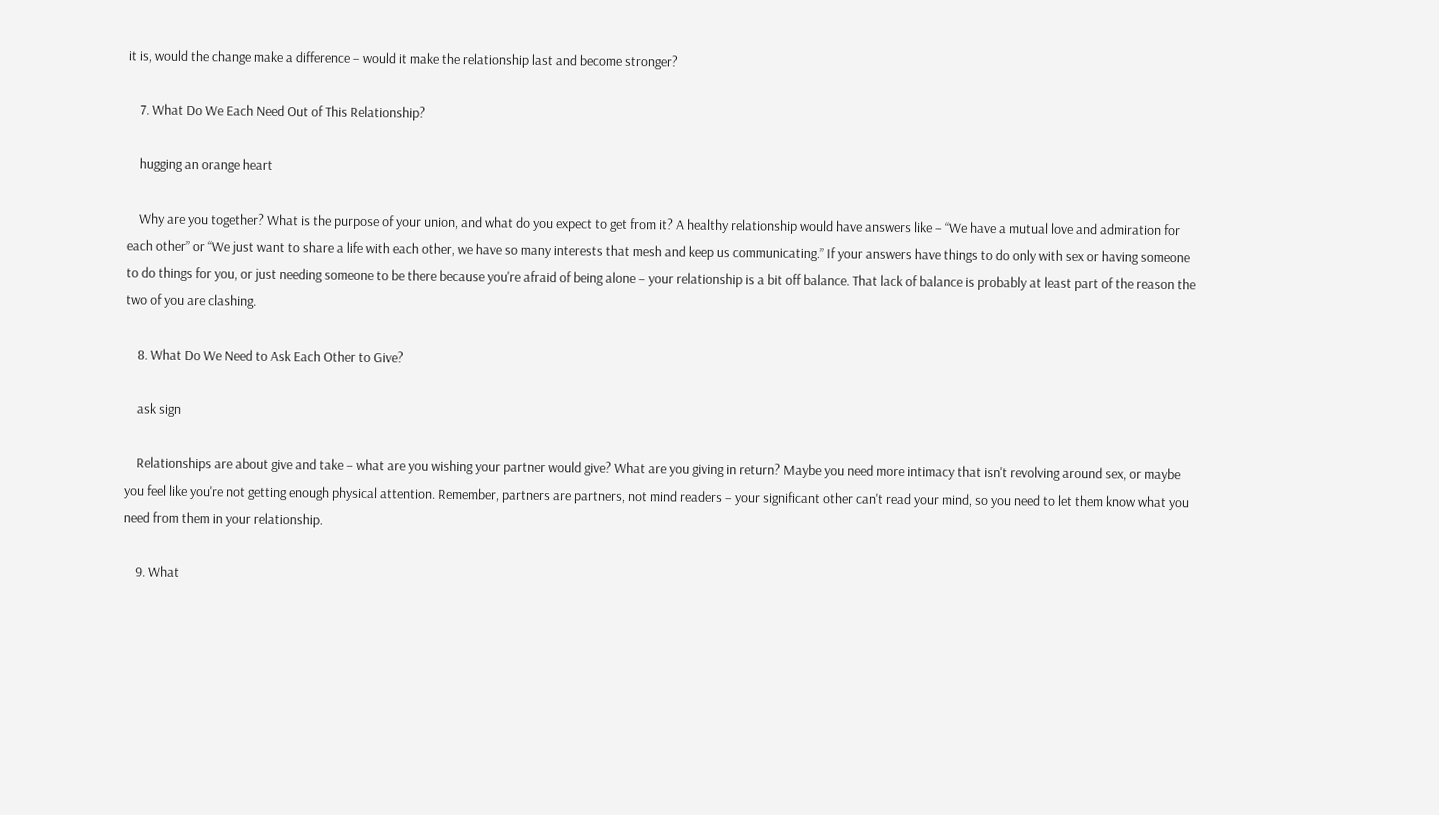it is, would the change make a difference – would it make the relationship last and become stronger?

    7. What Do We Each Need Out of This Relationship?

    hugging an orange heart

    Why are you together? What is the purpose of your union, and what do you expect to get from it? A healthy relationship would have answers like – “We have a mutual love and admiration for each other” or “We just want to share a life with each other, we have so many interests that mesh and keep us communicating.” If your answers have things to do only with sex or having someone to do things for you, or just needing someone to be there because you're afraid of being alone – your relationship is a bit off balance. That lack of balance is probably at least part of the reason the two of you are clashing.

    8. What Do We Need to Ask Each Other to Give?

    ask sign

    Relationships are about give and take – what are you wishing your partner would give? What are you giving in return? Maybe you need more intimacy that isn't revolving around sex, or maybe you feel like you're not getting enough physical attention. Remember, partners are partners, not mind readers – your significant other can't read your mind, so you need to let them know what you need from them in your relationship.

    9. What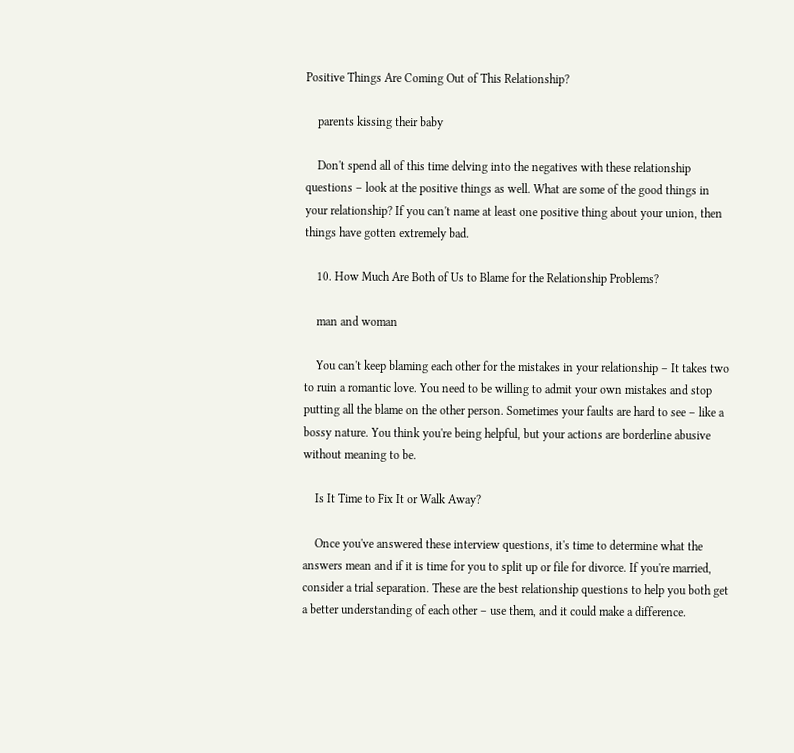Positive Things Are Coming Out of This Relationship?

    parents kissing their baby

    Don't spend all of this time delving into the negatives with these relationship questions – look at the positive things as well. What are some of the good things in your relationship? If you can't name at least one positive thing about your union, then things have gotten extremely bad.

    10. How Much Are Both of Us to Blame for the Relationship Problems?

    man and woman

    You can't keep blaming each other for the mistakes in your relationship – It takes two to ruin a romantic love. You need to be willing to admit your own mistakes and stop putting all the blame on the other person. Sometimes your faults are hard to see – like a bossy nature. You think you're being helpful, but your actions are borderline abusive without meaning to be.

    Is It Time to Fix It or Walk Away?

    Once you've answered these interview questions, it's time to determine what the answers mean and if it is time for you to split up or file for divorce. If you're married, consider a trial separation. These are the best relationship questions to help you both get a better understanding of each other – use them, and it could make a difference.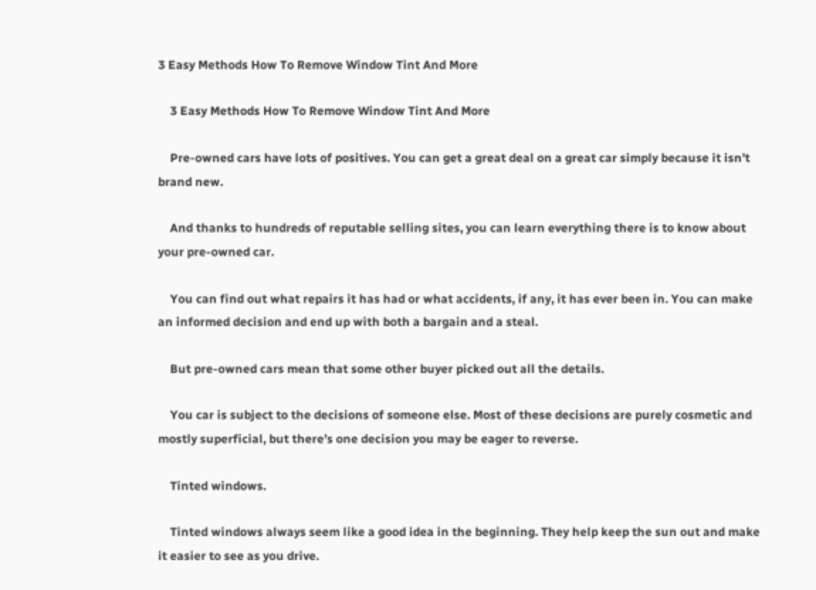3 Easy Methods How To Remove Window Tint And More

    3 Easy Methods How To Remove Window Tint And More

    Pre-owned cars have lots of positives. You can get a great deal on a great car simply because it isn’t brand new.

    And thanks to hundreds of reputable selling sites, you can learn everything there is to know about your pre-owned car.

    You can find out what repairs it has had or what accidents, if any, it has ever been in. You can make an informed decision and end up with both a bargain and a steal.

    But pre-owned cars mean that some other buyer picked out all the details.

    You car is subject to the decisions of someone else. Most of these decisions are purely cosmetic and mostly superficial, but there’s one decision you may be eager to reverse.

    Tinted windows.

    Tinted windows always seem like a good idea in the beginning. They help keep the sun out and make it easier to see as you drive.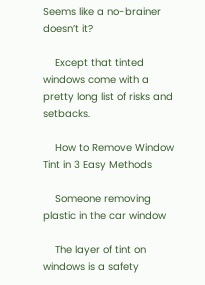Seems like a no-brainer doesn’t it?

    Except that tinted windows come with a pretty long list of risks and setbacks.

    How to Remove Window Tint in 3 Easy Methods

    Someone removing plastic in the car window

    The layer of tint on windows is a safety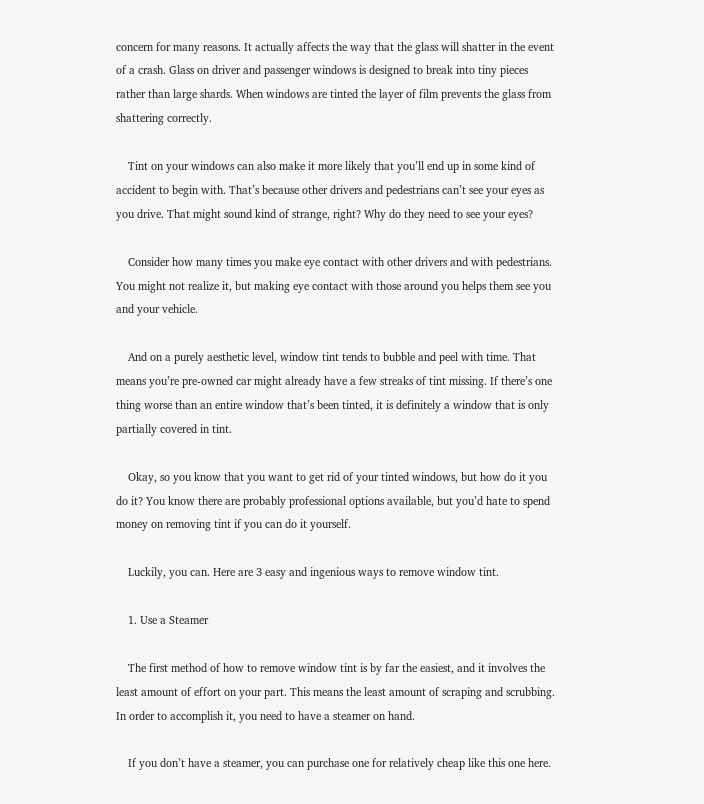concern for many reasons. It actually affects the way that the glass will shatter in the event of a crash. Glass on driver and passenger windows is designed to break into tiny pieces rather than large shards. When windows are tinted the layer of film prevents the glass from shattering correctly.

    Tint on your windows can also make it more likely that you’ll end up in some kind of accident to begin with. That’s because other drivers and pedestrians can’t see your eyes as you drive. That might sound kind of strange, right? Why do they need to see your eyes?

    Consider how many times you make eye contact with other drivers and with pedestrians. You might not realize it, but making eye contact with those around you helps them see you and your vehicle.

    And on a purely aesthetic level, window tint tends to bubble and peel with time. That means you’re pre-owned car might already have a few streaks of tint missing. If there’s one thing worse than an entire window that’s been tinted, it is definitely a window that is only partially covered in tint.

    Okay, so you know that you want to get rid of your tinted windows, but how do it you do it? You know there are probably professional options available, but you’d hate to spend money on removing tint if you can do it yourself.

    Luckily, you can. Here are 3 easy and ingenious ways to remove window tint.

    1. Use a Steamer

    The first method of how to remove window tint is by far the easiest, and it involves the least amount of effort on your part. This means the least amount of scraping and scrubbing. In order to accomplish it, you need to have a steamer on hand.

    If you don’t have a steamer, you can purchase one for relatively cheap like this one here.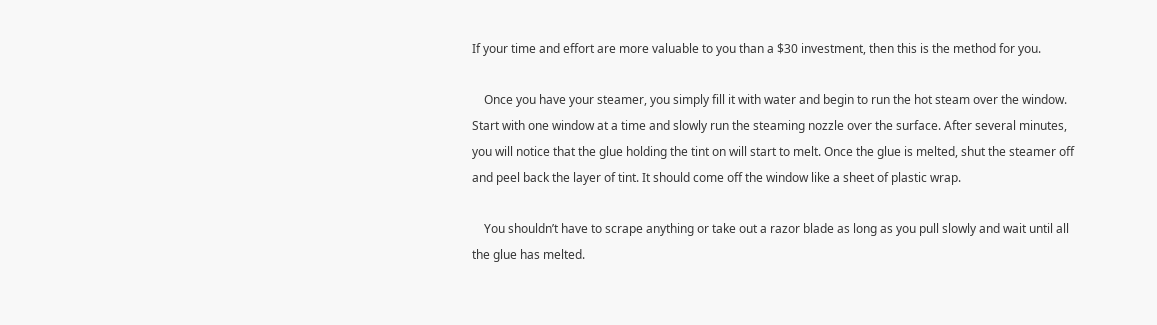If your time and effort are more valuable to you than a $30 investment, then this is the method for you.

    Once you have your steamer, you simply fill it with water and begin to run the hot steam over the window. Start with one window at a time and slowly run the steaming nozzle over the surface. After several minutes, you will notice that the glue holding the tint on will start to melt. Once the glue is melted, shut the steamer off and peel back the layer of tint. It should come off the window like a sheet of plastic wrap.

    You shouldn’t have to scrape anything or take out a razor blade as long as you pull slowly and wait until all the glue has melted.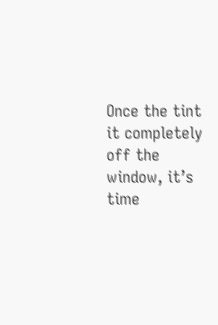Once the tint it completely off the window, it’s time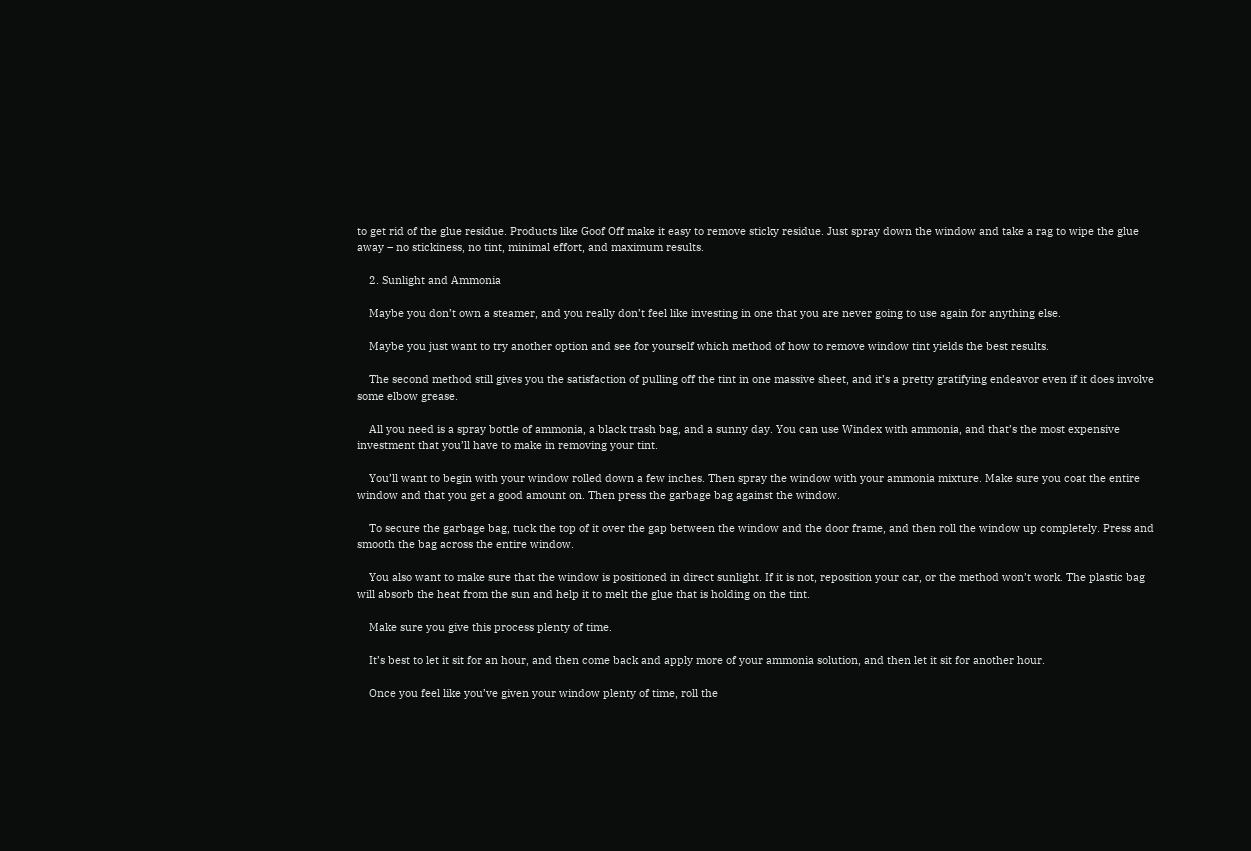to get rid of the glue residue. Products like Goof Off make it easy to remove sticky residue. Just spray down the window and take a rag to wipe the glue away – no stickiness, no tint, minimal effort, and maximum results.

    2. Sunlight and Ammonia

    Maybe you don’t own a steamer, and you really don’t feel like investing in one that you are never going to use again for anything else.

    Maybe you just want to try another option and see for yourself which method of how to remove window tint yields the best results.

    The second method still gives you the satisfaction of pulling off the tint in one massive sheet, and it’s a pretty gratifying endeavor even if it does involve some elbow grease.

    All you need is a spray bottle of ammonia, a black trash bag, and a sunny day. You can use Windex with ammonia, and that’s the most expensive investment that you’ll have to make in removing your tint.

    You’ll want to begin with your window rolled down a few inches. Then spray the window with your ammonia mixture. Make sure you coat the entire window and that you get a good amount on. Then press the garbage bag against the window.

    To secure the garbage bag, tuck the top of it over the gap between the window and the door frame, and then roll the window up completely. Press and smooth the bag across the entire window.

    You also want to make sure that the window is positioned in direct sunlight. If it is not, reposition your car, or the method won’t work. The plastic bag will absorb the heat from the sun and help it to melt the glue that is holding on the tint.

    Make sure you give this process plenty of time.

    It’s best to let it sit for an hour, and then come back and apply more of your ammonia solution, and then let it sit for another hour.

    Once you feel like you’ve given your window plenty of time, roll the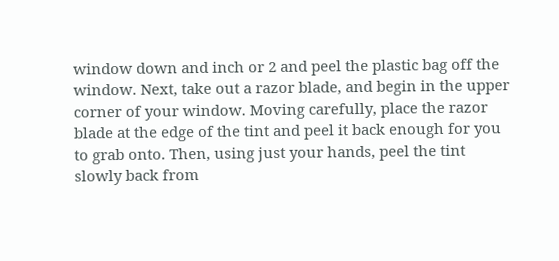window down and inch or 2 and peel the plastic bag off the window. Next, take out a razor blade, and begin in the upper corner of your window. Moving carefully, place the razor blade at the edge of the tint and peel it back enough for you to grab onto. Then, using just your hands, peel the tint slowly back from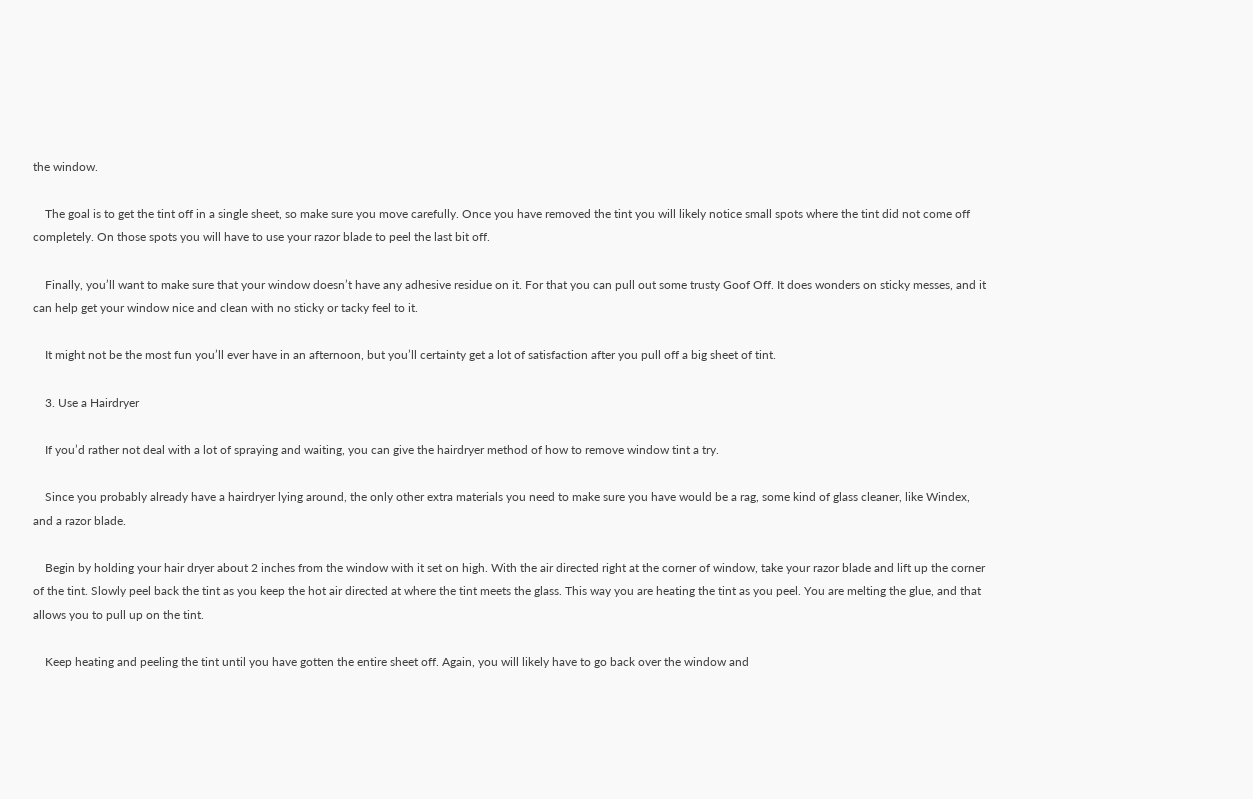the window.

    The goal is to get the tint off in a single sheet, so make sure you move carefully. Once you have removed the tint you will likely notice small spots where the tint did not come off completely. On those spots you will have to use your razor blade to peel the last bit off.

    Finally, you’ll want to make sure that your window doesn’t have any adhesive residue on it. For that you can pull out some trusty Goof Off. It does wonders on sticky messes, and it can help get your window nice and clean with no sticky or tacky feel to it.

    It might not be the most fun you’ll ever have in an afternoon, but you’ll certainty get a lot of satisfaction after you pull off a big sheet of tint.

    3. Use a Hairdryer

    If you’d rather not deal with a lot of spraying and waiting, you can give the hairdryer method of how to remove window tint a try.

    Since you probably already have a hairdryer lying around, the only other extra materials you need to make sure you have would be a rag, some kind of glass cleaner, like Windex, and a razor blade.

    Begin by holding your hair dryer about 2 inches from the window with it set on high. With the air directed right at the corner of window, take your razor blade and lift up the corner of the tint. Slowly peel back the tint as you keep the hot air directed at where the tint meets the glass. This way you are heating the tint as you peel. You are melting the glue, and that allows you to pull up on the tint.

    Keep heating and peeling the tint until you have gotten the entire sheet off. Again, you will likely have to go back over the window and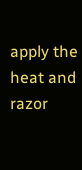apply the heat and razor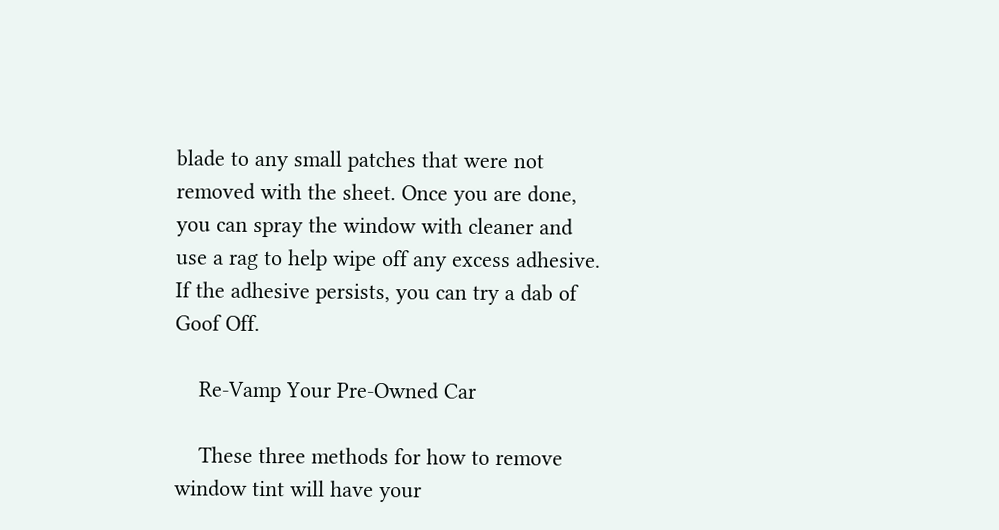blade to any small patches that were not removed with the sheet. Once you are done, you can spray the window with cleaner and use a rag to help wipe off any excess adhesive. If the adhesive persists, you can try a dab of Goof Off.

    Re-Vamp Your Pre-Owned Car

    These three methods for how to remove window tint will have your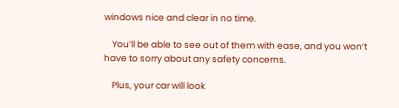windows nice and clear in no time.

    You’ll be able to see out of them with ease, and you won’t have to sorry about any safety concerns.

    Plus, your car will look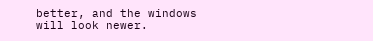better, and the windows will look newer.